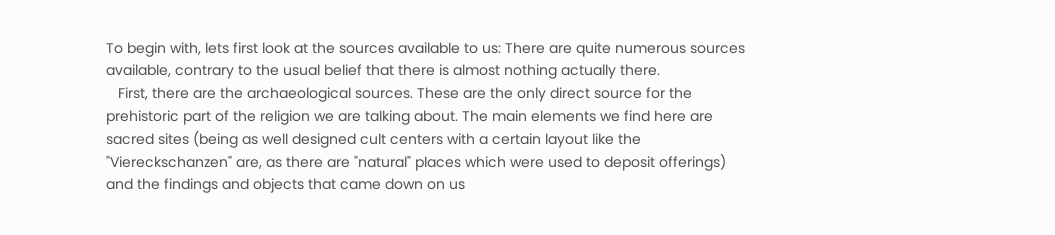To begin with, lets first look at the sources available to us: There are quite numerous sources available, contrary to the usual belief that there is almost nothing actually there.
   First, there are the archaeological sources. These are the only direct source for the prehistoric part of the religion we are talking about. The main elements we find here are sacred sites (being as well designed cult centers with a certain layout like the "Viereckschanzen" are, as there are "natural" places which were used to deposit offerings) and the findings and objects that came down on us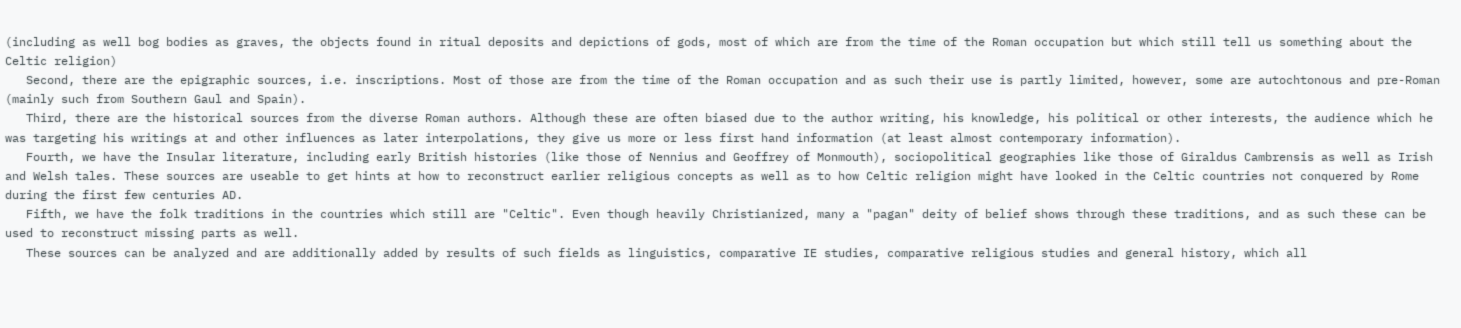(including as well bog bodies as graves, the objects found in ritual deposits and depictions of gods, most of which are from the time of the Roman occupation but which still tell us something about the Celtic religion)
   Second, there are the epigraphic sources, i.e. inscriptions. Most of those are from the time of the Roman occupation and as such their use is partly limited, however, some are autochtonous and pre-Roman (mainly such from Southern Gaul and Spain).
   Third, there are the historical sources from the diverse Roman authors. Although these are often biased due to the author writing, his knowledge, his political or other interests, the audience which he was targeting his writings at and other influences as later interpolations, they give us more or less first hand information (at least almost contemporary information).
   Fourth, we have the Insular literature, including early British histories (like those of Nennius and Geoffrey of Monmouth), sociopolitical geographies like those of Giraldus Cambrensis as well as Irish and Welsh tales. These sources are useable to get hints at how to reconstruct earlier religious concepts as well as to how Celtic religion might have looked in the Celtic countries not conquered by Rome during the first few centuries AD.
   Fifth, we have the folk traditions in the countries which still are "Celtic". Even though heavily Christianized, many a "pagan" deity of belief shows through these traditions, and as such these can be used to reconstruct missing parts as well.
   These sources can be analyzed and are additionally added by results of such fields as linguistics, comparative IE studies, comparative religious studies and general history, which all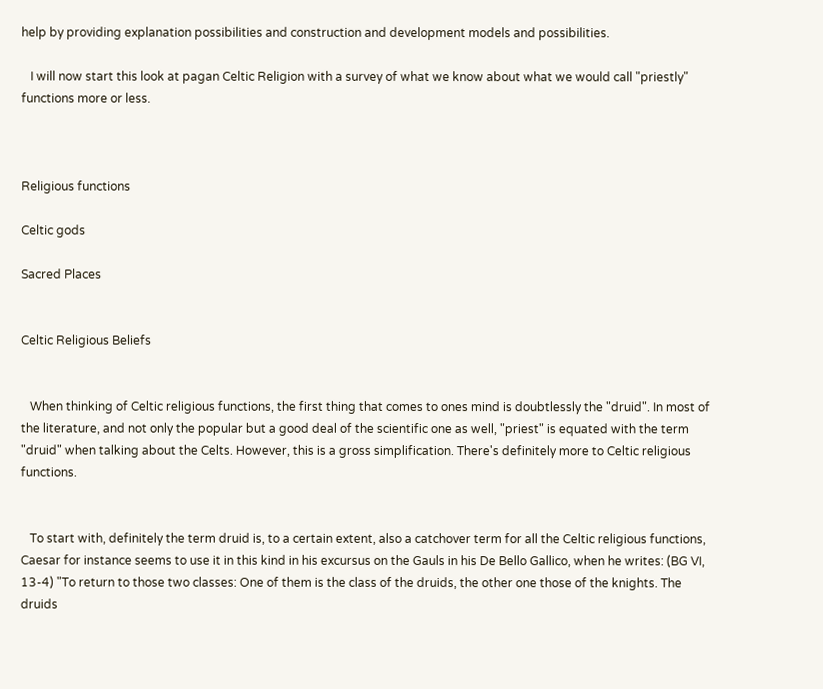help by providing explanation possibilities and construction and development models and possibilities.

   I will now start this look at pagan Celtic Religion with a survey of what we know about what we would call "priestly" functions more or less.



Religious functions

Celtic gods

Sacred Places


Celtic Religious Beliefs


   When thinking of Celtic religious functions, the first thing that comes to ones mind is doubtlessly the "druid". In most of the literature, and not only the popular but a good deal of the scientific one as well, "priest" is equated with the term "druid" when talking about the Celts. However, this is a gross simplification. There's definitely more to Celtic religious functions.


   To start with, definitely the term druid is, to a certain extent, also a catchover term for all the Celtic religious functions, Caesar for instance seems to use it in this kind in his excursus on the Gauls in his De Bello Gallico, when he writes: (BG VI, 13-4) "To return to those two classes: One of them is the class of the druids, the other one those of the knights. The druids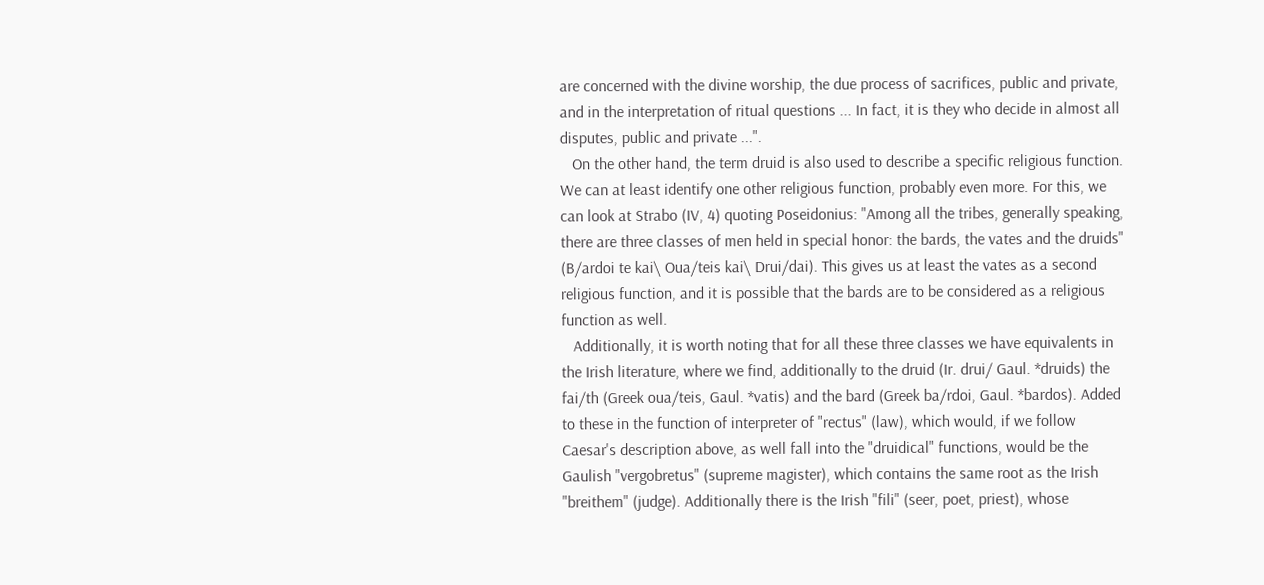are concerned with the divine worship, the due process of sacrifices, public and private, and in the interpretation of ritual questions ... In fact, it is they who decide in almost all disputes, public and private ...".
   On the other hand, the term druid is also used to describe a specific religious function. We can at least identify one other religious function, probably even more. For this, we can look at Strabo (IV, 4) quoting Poseidonius: "Among all the tribes, generally speaking, there are three classes of men held in special honor: the bards, the vates and the druids" (B/ardoi te kai\ Oua/teis kai\ Drui/dai). This gives us at least the vates as a second religious function, and it is possible that the bards are to be considered as a religious function as well.
   Additionally, it is worth noting that for all these three classes we have equivalents in the Irish literature, where we find, additionally to the druid (Ir. drui/ Gaul. *druids) the fai/th (Greek oua/teis, Gaul. *vatis) and the bard (Greek ba/rdoi, Gaul. *bardos). Added to these in the function of interpreter of "rectus" (law), which would, if we follow Caesar's description above, as well fall into the "druidical" functions, would be the Gaulish "vergobretus" (supreme magister), which contains the same root as the Irish "breithem" (judge). Additionally there is the Irish "fili" (seer, poet, priest), whose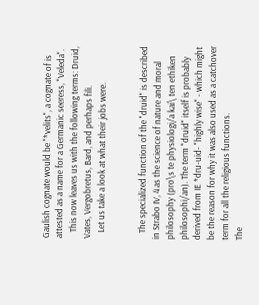Gaulish cognate would be "*velits", a cognate of is attested as a name for a Germanic seeress, "Veleda".
   This now leaves us with the following terms: Druid, Vates, Vergobretus, Bard, and perhaps fili.
   Let us take a look at what their jobs were.


   The specialized function of the "druid" is described in Strabo IV, 4 as the science of nature and moral philosophy (pro\s te physiologi/a kai\ ten ethiken philosophi/an). The term "druid" itself is probably derived from IE *dru-uid- "highly wise" - which might be the reason for why it was also used as a catchover term for all the religious functions.
The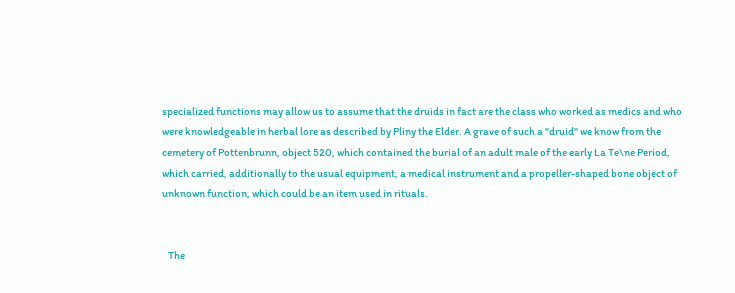specialized functions may allow us to assume that the druids in fact are the class who worked as medics and who were knowledgeable in herbal lore as described by Pliny the Elder. A grave of such a "druid" we know from the cemetery of Pottenbrunn, object 520, which contained the burial of an adult male of the early La Te\ne Period, which carried, additionally to the usual equipment, a medical instrument and a propeller-shaped bone object of unknown function, which could be an item used in rituals.


   The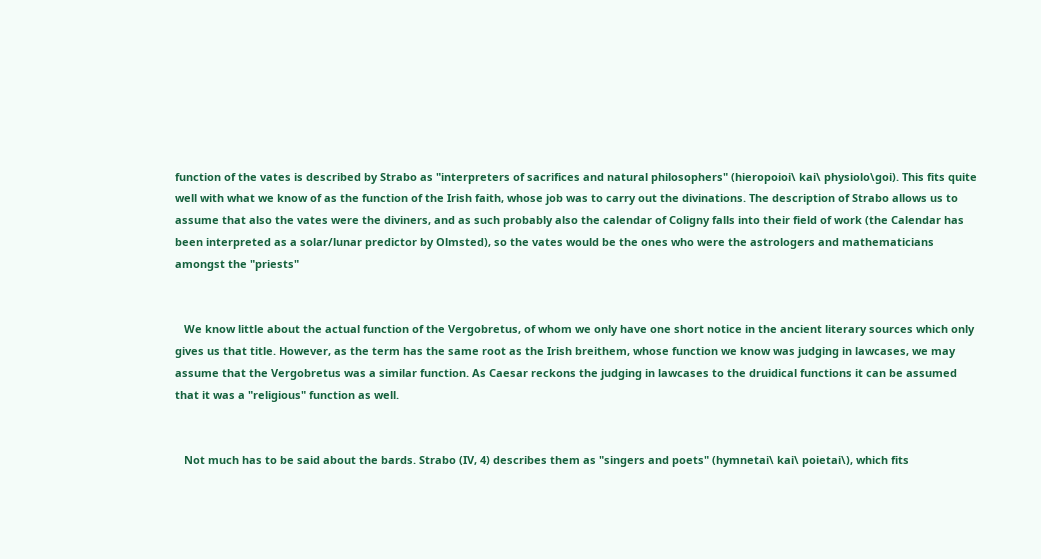function of the vates is described by Strabo as "interpreters of sacrifices and natural philosophers" (hieropoioi\ kai\ physiolo\goi). This fits quite well with what we know of as the function of the Irish faith, whose job was to carry out the divinations. The description of Strabo allows us to assume that also the vates were the diviners, and as such probably also the calendar of Coligny falls into their field of work (the Calendar has been interpreted as a solar/lunar predictor by Olmsted), so the vates would be the ones who were the astrologers and mathematicians amongst the "priests"


   We know little about the actual function of the Vergobretus, of whom we only have one short notice in the ancient literary sources which only gives us that title. However, as the term has the same root as the Irish breithem, whose function we know was judging in lawcases, we may assume that the Vergobretus was a similar function. As Caesar reckons the judging in lawcases to the druidical functions it can be assumed that it was a "religious" function as well.


   Not much has to be said about the bards. Strabo (IV, 4) describes them as "singers and poets" (hymnetai\ kai\ poietai\), which fits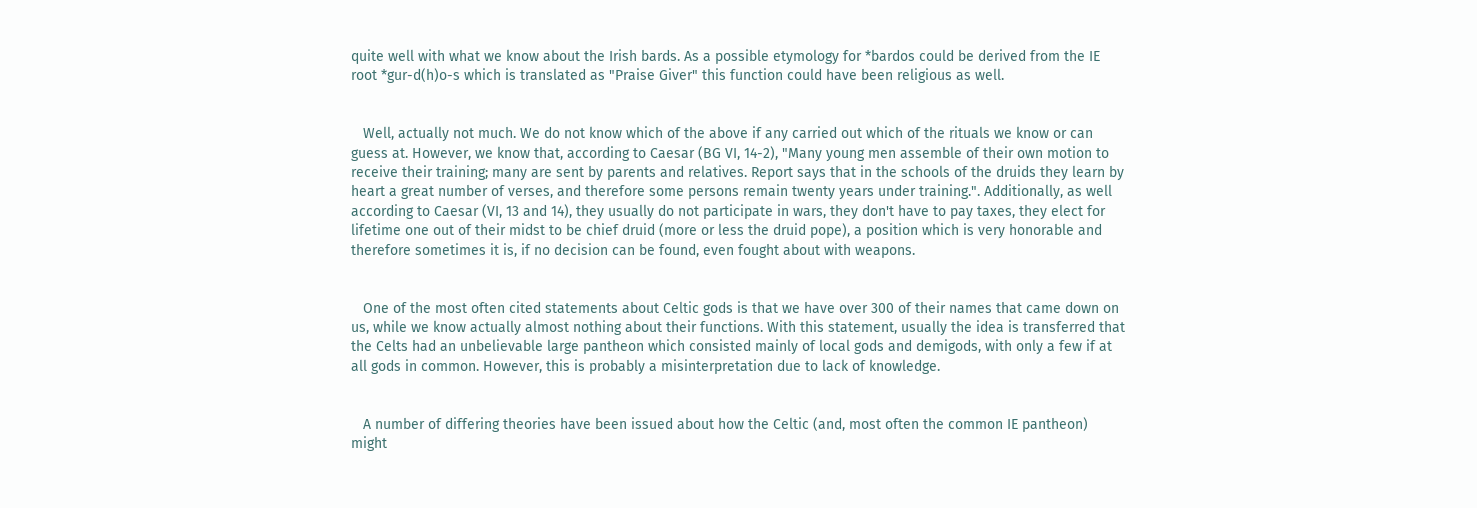quite well with what we know about the Irish bards. As a possible etymology for *bardos could be derived from the IE root *gur-d(h)o-s which is translated as "Praise Giver" this function could have been religious as well.


   Well, actually not much. We do not know which of the above if any carried out which of the rituals we know or can guess at. However, we know that, according to Caesar (BG VI, 14-2), "Many young men assemble of their own motion to receive their training; many are sent by parents and relatives. Report says that in the schools of the druids they learn by heart a great number of verses, and therefore some persons remain twenty years under training.". Additionally, as well according to Caesar (VI, 13 and 14), they usually do not participate in wars, they don't have to pay taxes, they elect for lifetime one out of their midst to be chief druid (more or less the druid pope), a position which is very honorable and therefore sometimes it is, if no decision can be found, even fought about with weapons.


   One of the most often cited statements about Celtic gods is that we have over 300 of their names that came down on us, while we know actually almost nothing about their functions. With this statement, usually the idea is transferred that the Celts had an unbelievable large pantheon which consisted mainly of local gods and demigods, with only a few if at all gods in common. However, this is probably a misinterpretation due to lack of knowledge.


   A number of differing theories have been issued about how the Celtic (and, most often the common IE pantheon) might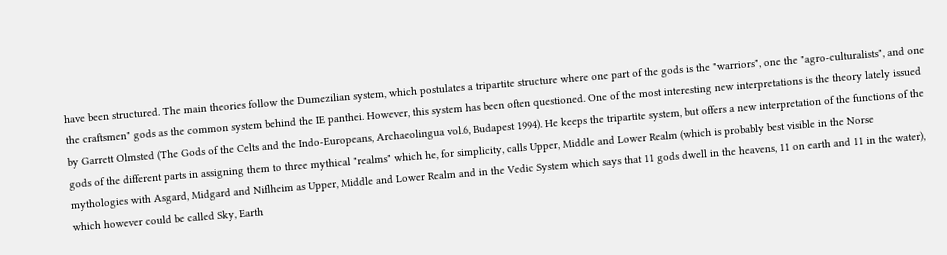have been structured. The main theories follow the Dumezilian system, which postulates a tripartite structure where one part of the gods is the "warriors", one the "agro-culturalists", and one the craftsmen" gods as the common system behind the IE panthei. However, this system has been often questioned. One of the most interesting new interpretations is the theory lately issued by Garrett Olmsted (The Gods of the Celts and the Indo-Europeans, Archaeolingua vol.6, Budapest 1994). He keeps the tripartite system, but offers a new interpretation of the functions of the gods of the different parts in assigning them to three mythical "realms" which he, for simplicity, calls Upper, Middle and Lower Realm (which is probably best visible in the Norse mythologies with Asgard, Midgard and Niflheim as Upper, Middle and Lower Realm and in the Vedic System which says that 11 gods dwell in the heavens, 11 on earth and 11 in the water), which however could be called Sky, Earth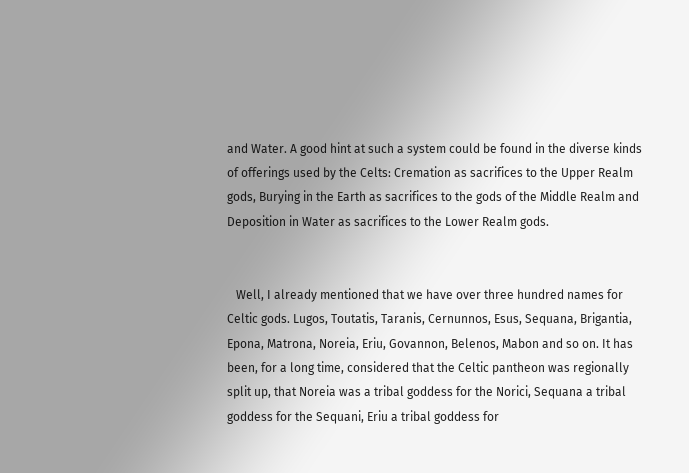and Water. A good hint at such a system could be found in the diverse kinds of offerings used by the Celts: Cremation as sacrifices to the Upper Realm gods, Burying in the Earth as sacrifices to the gods of the Middle Realm and Deposition in Water as sacrifices to the Lower Realm gods.


   Well, I already mentioned that we have over three hundred names for Celtic gods. Lugos, Toutatis, Taranis, Cernunnos, Esus, Sequana, Brigantia, Epona, Matrona, Noreia, Eriu, Govannon, Belenos, Mabon and so on. It has been, for a long time, considered that the Celtic pantheon was regionally split up, that Noreia was a tribal goddess for the Norici, Sequana a tribal goddess for the Sequani, Eriu a tribal goddess for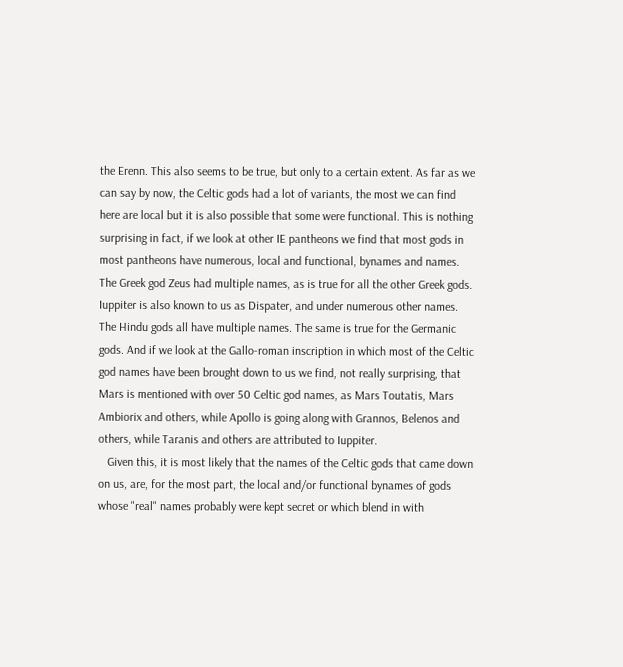the Erenn. This also seems to be true, but only to a certain extent. As far as we can say by now, the Celtic gods had a lot of variants, the most we can find here are local but it is also possible that some were functional. This is nothing surprising in fact, if we look at other IE pantheons we find that most gods in most pantheons have numerous, local and functional, bynames and names. The Greek god Zeus had multiple names, as is true for all the other Greek gods. Iuppiter is also known to us as Dispater, and under numerous other names. The Hindu gods all have multiple names. The same is true for the Germanic gods. And if we look at the Gallo-roman inscription in which most of the Celtic god names have been brought down to us we find, not really surprising, that Mars is mentioned with over 50 Celtic god names, as Mars Toutatis, Mars Ambiorix and others, while Apollo is going along with Grannos, Belenos and others, while Taranis and others are attributed to Iuppiter.
   Given this, it is most likely that the names of the Celtic gods that came down on us, are, for the most part, the local and/or functional bynames of gods whose "real" names probably were kept secret or which blend in with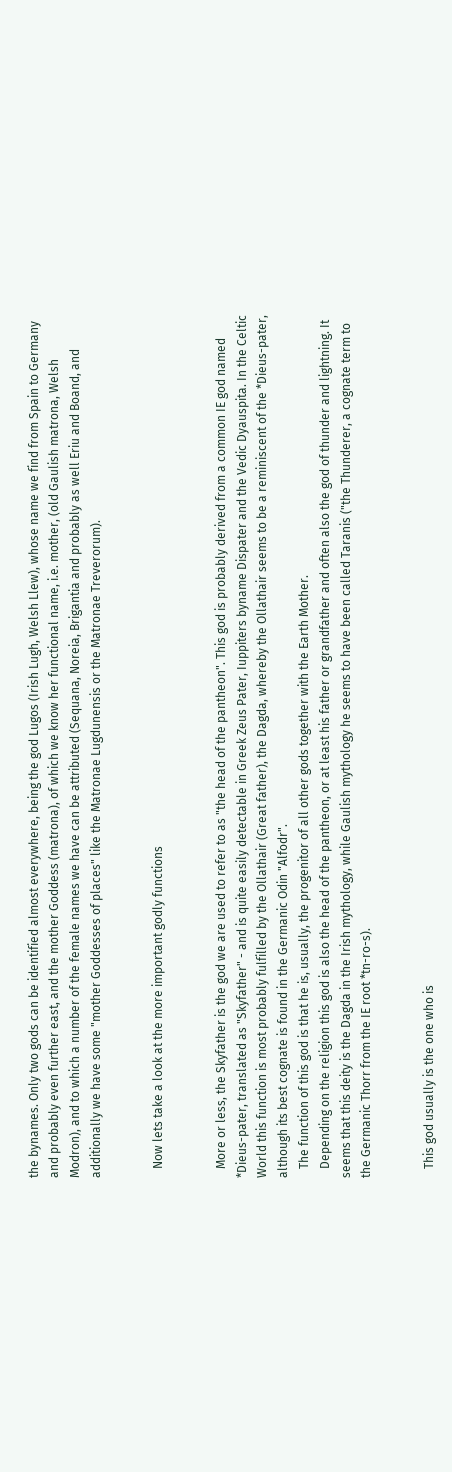the bynames. Only two gods can be identified almost everywhere, being the god Lugos (Irish Lugh, Welsh Llew), whose name we find from Spain to Germany and probably even further east, and the mother Goddess (matrona), of which we know her functional name, i.e. mother, (old Gaulish matrona, Welsh Modron), and to which a number of the female names we have can be attributed (Sequana, Noreia, Brigantia and probably as well Eriu and Boand, and additionally we have some "mother Goddesses of places" like the Matronae Lugdunensis or the Matronae Treverorum).


   Now lets take a look at the more important godly functions


   More or less, the Skyfather is the god we are used to refer to as "the head of the pantheon". This god is probably derived from a common IE god named *Dieus-pater, translated as "Skyfather" - and is quite easily detectable in Greek Zeus Pater, Iuppiters byname Dispater and the Vedic Dyauspita. In the Celtic World this function is most probably fulfilled by the Ollathair (Great father), the Dagda, whereby the Ollathair seems to be a reminiscent of the *Dieus-pater, although its best cognate is found in the Germanic Odin "Alfodr".
   The function of this god is that he is, usually, the progenitor of all other gods together with the Earth Mother.
   Depending on the religion this god is also the head of the pantheon, or at least his father or grandfather and often also the god of thunder and lightning. It seems that this deity is the Dagda in the Irish mythology, while Gaulish mythology he seems to have been called Taranis ("the Thunderer, a cognate term to the Germanic Thorr from the IE root *tn-ro-s).


   This god usually is the one who is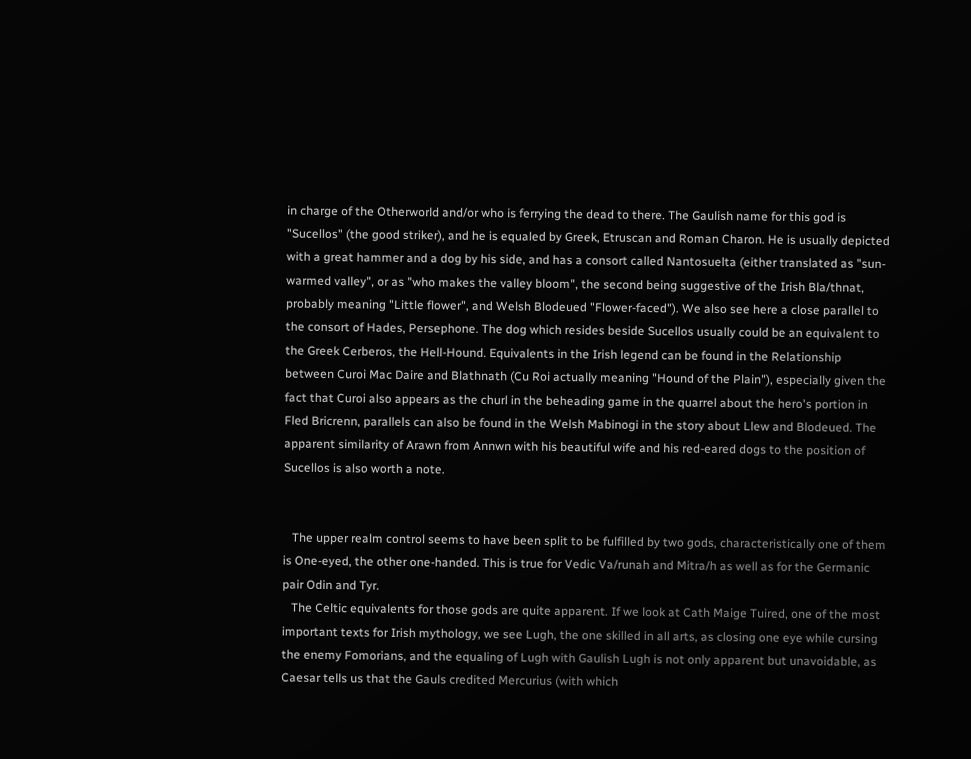in charge of the Otherworld and/or who is ferrying the dead to there. The Gaulish name for this god is "Sucellos" (the good striker), and he is equaled by Greek, Etruscan and Roman Charon. He is usually depicted with a great hammer and a dog by his side, and has a consort called Nantosuelta (either translated as "sun-warmed valley", or as "who makes the valley bloom", the second being suggestive of the Irish Bla/thnat, probably meaning "Little flower", and Welsh Blodeued "Flower-faced"). We also see here a close parallel to the consort of Hades, Persephone. The dog which resides beside Sucellos usually could be an equivalent to the Greek Cerberos, the Hell-Hound. Equivalents in the Irish legend can be found in the Relationship between Curoi Mac Daire and Blathnath (Cu Roi actually meaning "Hound of the Plain"), especially given the fact that Curoi also appears as the churl in the beheading game in the quarrel about the hero's portion in Fled Bricrenn, parallels can also be found in the Welsh Mabinogi in the story about Llew and Blodeued. The apparent similarity of Arawn from Annwn with his beautiful wife and his red-eared dogs to the position of Sucellos is also worth a note.


   The upper realm control seems to have been split to be fulfilled by two gods, characteristically one of them is One-eyed, the other one-handed. This is true for Vedic Va/runah and Mitra/h as well as for the Germanic pair Odin and Tyr.
   The Celtic equivalents for those gods are quite apparent. If we look at Cath Maige Tuired, one of the most important texts for Irish mythology, we see Lugh, the one skilled in all arts, as closing one eye while cursing the enemy Fomorians, and the equaling of Lugh with Gaulish Lugh is not only apparent but unavoidable, as Caesar tells us that the Gauls credited Mercurius (with which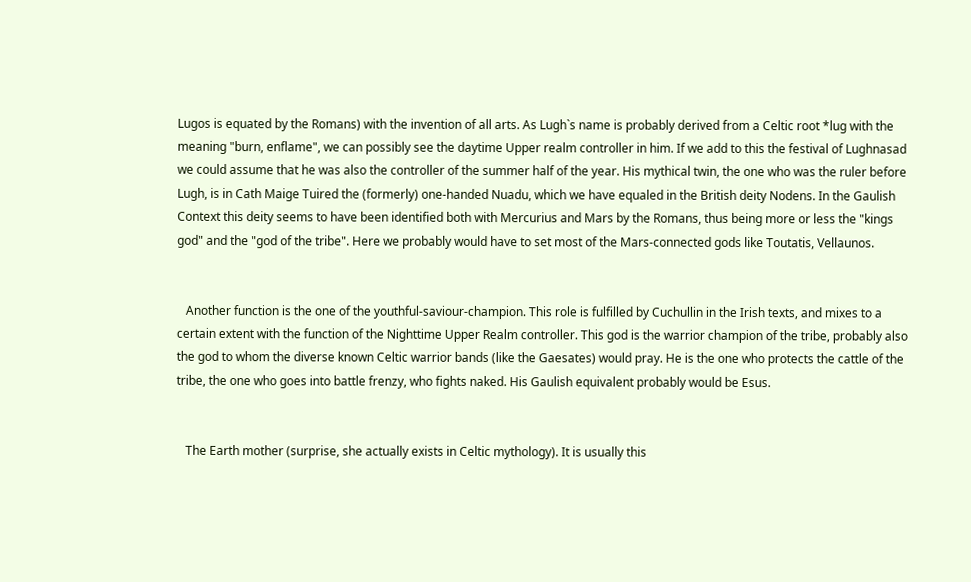Lugos is equated by the Romans) with the invention of all arts. As Lugh`s name is probably derived from a Celtic root *lug with the meaning "burn, enflame", we can possibly see the daytime Upper realm controller in him. If we add to this the festival of Lughnasad we could assume that he was also the controller of the summer half of the year. His mythical twin, the one who was the ruler before Lugh, is in Cath Maige Tuired the (formerly) one-handed Nuadu, which we have equaled in the British deity Nodens. In the Gaulish Context this deity seems to have been identified both with Mercurius and Mars by the Romans, thus being more or less the "kings god" and the "god of the tribe". Here we probably would have to set most of the Mars-connected gods like Toutatis, Vellaunos.


   Another function is the one of the youthful-saviour-champion. This role is fulfilled by Cuchullin in the Irish texts, and mixes to a certain extent with the function of the Nighttime Upper Realm controller. This god is the warrior champion of the tribe, probably also the god to whom the diverse known Celtic warrior bands (like the Gaesates) would pray. He is the one who protects the cattle of the tribe, the one who goes into battle frenzy, who fights naked. His Gaulish equivalent probably would be Esus.


   The Earth mother (surprise, she actually exists in Celtic mythology). It is usually this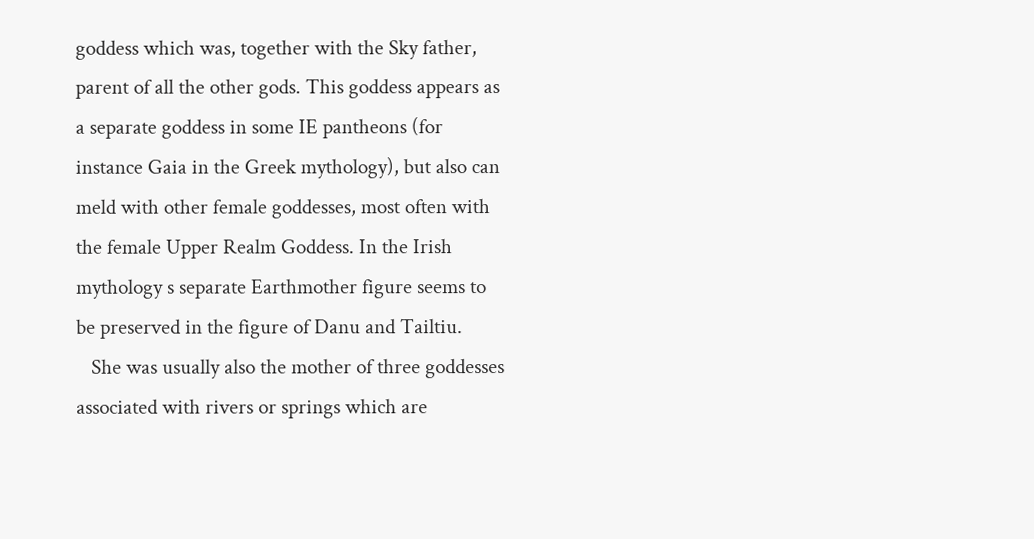goddess which was, together with the Sky father, parent of all the other gods. This goddess appears as a separate goddess in some IE pantheons (for instance Gaia in the Greek mythology), but also can meld with other female goddesses, most often with the female Upper Realm Goddess. In the Irish mythology s separate Earthmother figure seems to be preserved in the figure of Danu and Tailtiu.
   She was usually also the mother of three goddesses associated with rivers or springs which are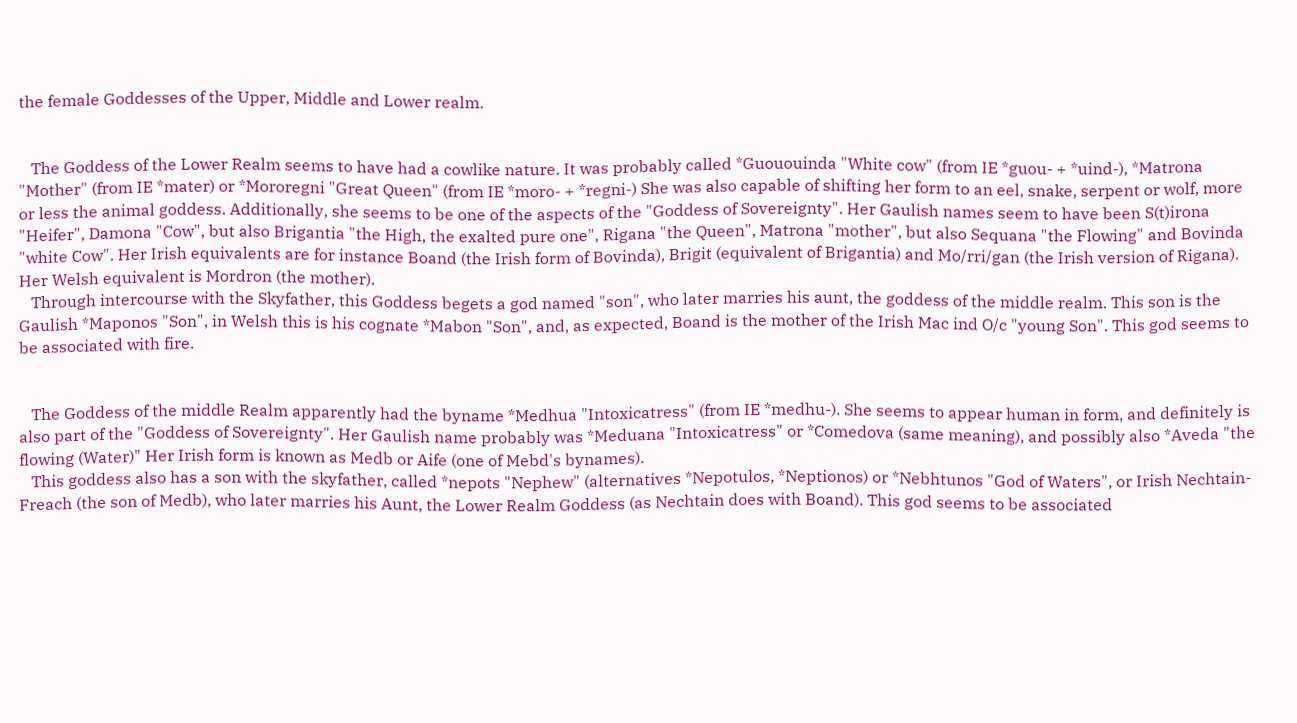the female Goddesses of the Upper, Middle and Lower realm.


   The Goddess of the Lower Realm seems to have had a cowlike nature. It was probably called *Guououinda "White cow" (from IE *guou- + *uind-), *Matrona "Mother" (from IE *mater) or *Mororegni "Great Queen" (from IE *moro- + *regni-) She was also capable of shifting her form to an eel, snake, serpent or wolf, more or less the animal goddess. Additionally, she seems to be one of the aspects of the "Goddess of Sovereignty". Her Gaulish names seem to have been S(t)irona "Heifer", Damona "Cow", but also Brigantia "the High, the exalted pure one", Rigana "the Queen", Matrona "mother", but also Sequana "the Flowing" and Bovinda "white Cow". Her Irish equivalents are for instance Boand (the Irish form of Bovinda), Brigit (equivalent of Brigantia) and Mo/rri/gan (the Irish version of Rigana). Her Welsh equivalent is Mordron (the mother).
   Through intercourse with the Skyfather, this Goddess begets a god named "son", who later marries his aunt, the goddess of the middle realm. This son is the Gaulish *Maponos "Son", in Welsh this is his cognate *Mabon "Son", and, as expected, Boand is the mother of the Irish Mac ind O/c "young Son". This god seems to be associated with fire.


   The Goddess of the middle Realm apparently had the byname *Medhua "Intoxicatress" (from IE *medhu-). She seems to appear human in form, and definitely is also part of the "Goddess of Sovereignty". Her Gaulish name probably was *Meduana "Intoxicatress" or *Comedova (same meaning), and possibly also *Aveda "the flowing (Water)" Her Irish form is known as Medb or Aife (one of Mebd's bynames).
   This goddess also has a son with the skyfather, called *nepots "Nephew" (alternatives *Nepotulos, *Neptionos) or *Nebhtunos "God of Waters", or Irish Nechtain-Freach (the son of Medb), who later marries his Aunt, the Lower Realm Goddess (as Nechtain does with Boand). This god seems to be associated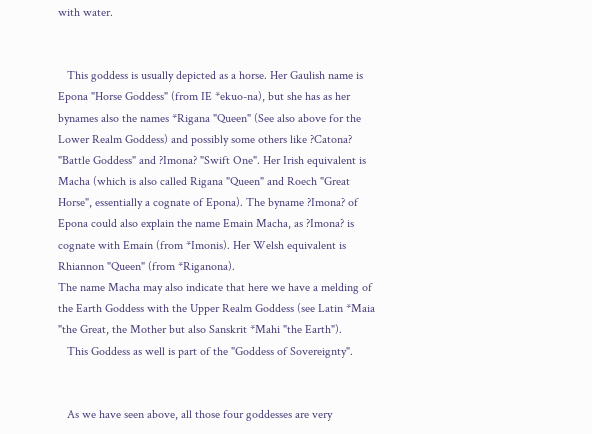with water.


   This goddess is usually depicted as a horse. Her Gaulish name is Epona "Horse Goddess" (from IE *ekuo-na), but she has as her bynames also the names *Rigana "Queen" (See also above for the Lower Realm Goddess) and possibly some others like ?Catona? "Battle Goddess" and ?Imona? "Swift One". Her Irish equivalent is Macha (which is also called Rigana "Queen" and Roech "Great Horse", essentially a cognate of Epona). The byname ?Imona? of Epona could also explain the name Emain Macha, as ?Imona? is cognate with Emain (from *Imonis). Her Welsh equivalent is Rhiannon "Queen" (from *Riganona).
The name Macha may also indicate that here we have a melding of the Earth Goddess with the Upper Realm Goddess (see Latin *Maia "the Great, the Mother but also Sanskrit *Mahi "the Earth").
   This Goddess as well is part of the "Goddess of Sovereignty".


   As we have seen above, all those four goddesses are very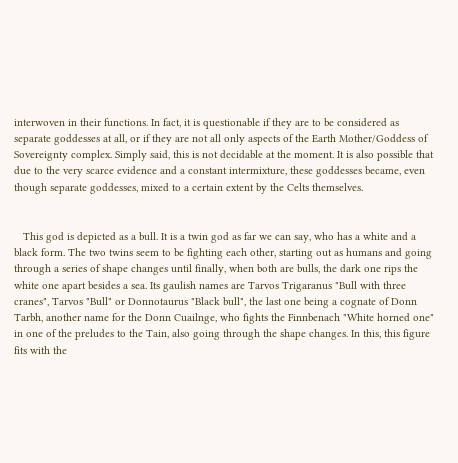interwoven in their functions. In fact, it is questionable if they are to be considered as separate goddesses at all, or if they are not all only aspects of the Earth Mother/Goddess of Sovereignty complex. Simply said, this is not decidable at the moment. It is also possible that due to the very scarce evidence and a constant intermixture, these goddesses became, even though separate goddesses, mixed to a certain extent by the Celts themselves.


   This god is depicted as a bull. It is a twin god as far we can say, who has a white and a black form. The two twins seem to be fighting each other, starting out as humans and going through a series of shape changes until finally, when both are bulls, the dark one rips the white one apart besides a sea. Its gaulish names are Tarvos Trigaranus "Bull with three cranes", Tarvos "Bull" or Donnotaurus "Black bull", the last one being a cognate of Donn Tarbh, another name for the Donn Cuailnge, who fights the Finnbenach "White horned one" in one of the preludes to the Tain, also going through the shape changes. In this, this figure fits with the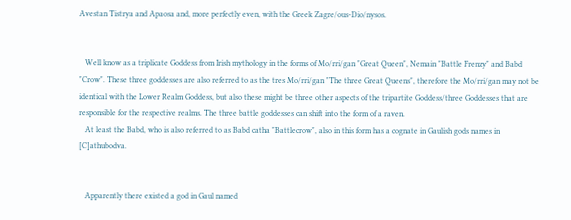Avestan Tistrya and Apaosa and, more perfectly even, with the Greek Zagre/ous-Dio/nysos.


   Well know as a triplicate Goddess from Irish mythology in the forms of Mo/rri/gan "Great Queen", Nemain "Battle Frenzy" and Babd "Crow". These three goddesses are also referred to as the tres Mo/rri/gan "The three Great Queens", therefore the Mo/rri/gan may not be identical with the Lower Realm Goddess, but also these might be three other aspects of the tripartite Goddess/three Goddesses that are responsible for the respective realms. The three battle goddesses can shift into the form of a raven.
   At least the Babd, who is also referred to as Babd catha "Battlecrow", also in this form has a cognate in Gaulish gods names in [C]athubodva.


   Apparently there existed a god in Gaul named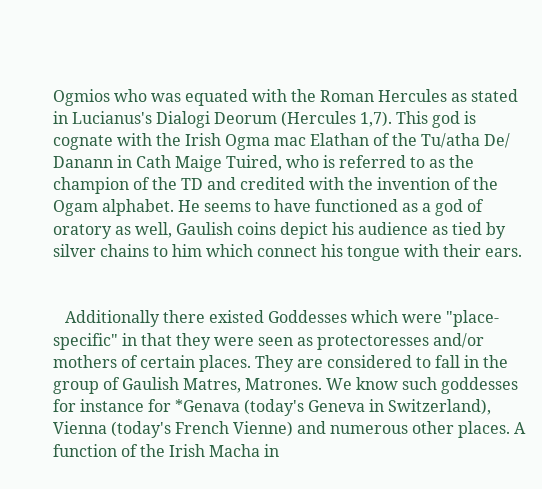Ogmios who was equated with the Roman Hercules as stated in Lucianus's Dialogi Deorum (Hercules 1,7). This god is cognate with the Irish Ogma mac Elathan of the Tu/atha De/ Danann in Cath Maige Tuired, who is referred to as the champion of the TD and credited with the invention of the Ogam alphabet. He seems to have functioned as a god of oratory as well, Gaulish coins depict his audience as tied by silver chains to him which connect his tongue with their ears.


   Additionally there existed Goddesses which were "place-specific" in that they were seen as protectoresses and/or mothers of certain places. They are considered to fall in the group of Gaulish Matres, Matrones. We know such goddesses for instance for *Genava (today's Geneva in Switzerland), Vienna (today's French Vienne) and numerous other places. A function of the Irish Macha in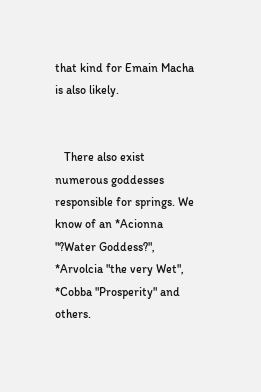that kind for Emain Macha is also likely.


   There also exist numerous goddesses responsible for springs. We know of an *Acionna "?Water Goddess?", *Arvolcia "the very Wet", *Cobba "Prosperity" and others.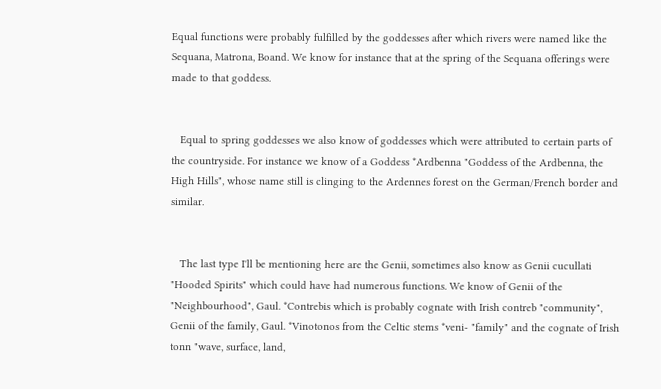Equal functions were probably fulfilled by the goddesses after which rivers were named like the Sequana, Matrona, Boand. We know for instance that at the spring of the Sequana offerings were made to that goddess.


   Equal to spring goddesses we also know of goddesses which were attributed to certain parts of the countryside. For instance we know of a Goddess *Ardbenna "Goddess of the Ardbenna, the High Hills", whose name still is clinging to the Ardennes forest on the German/French border and similar.


   The last type I'll be mentioning here are the Genii, sometimes also know as Genii cucullati "Hooded Spirits" which could have had numerous functions. We know of Genii of the "Neighbourhood", Gaul. *Contrebis which is probably cognate with Irish contreb "community", Genii of the family, Gaul. *Vinotonos from the Celtic stems *veni- "family" and the cognate of Irish tonn "wave, surface, land,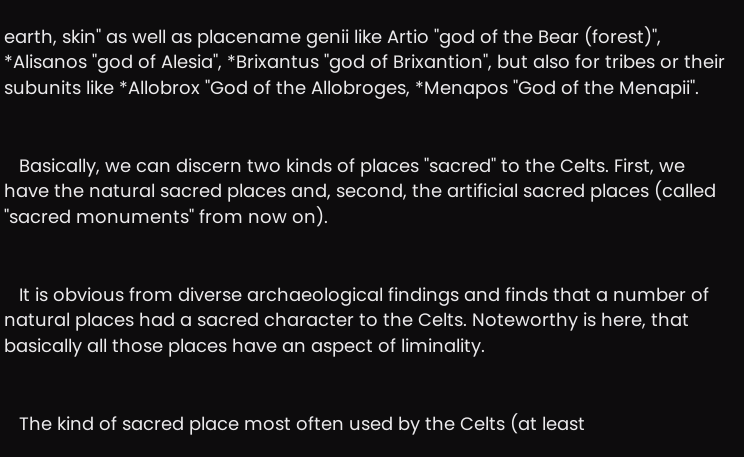earth, skin" as well as placename genii like Artio "god of the Bear (forest)", *Alisanos "god of Alesia", *Brixantus "god of Brixantion", but also for tribes or their subunits like *Allobrox "God of the Allobroges, *Menapos "God of the Menapii".


   Basically, we can discern two kinds of places "sacred" to the Celts. First, we have the natural sacred places and, second, the artificial sacred places (called "sacred monuments" from now on).


   It is obvious from diverse archaeological findings and finds that a number of natural places had a sacred character to the Celts. Noteworthy is here, that basically all those places have an aspect of liminality.


   The kind of sacred place most often used by the Celts (at least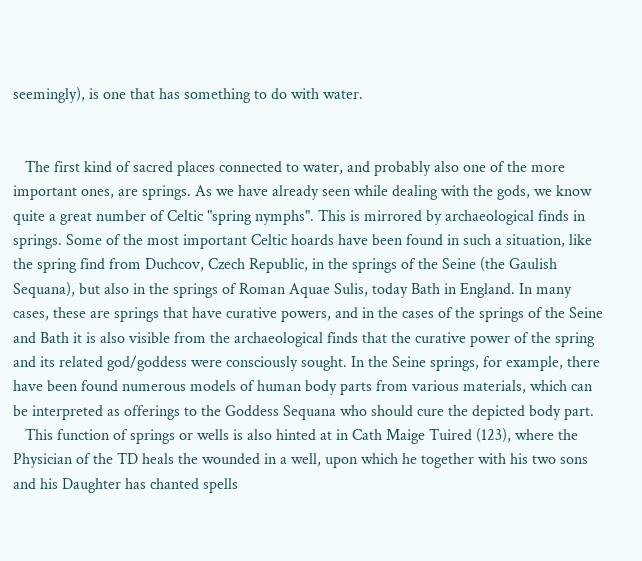seemingly), is one that has something to do with water.


   The first kind of sacred places connected to water, and probably also one of the more important ones, are springs. As we have already seen while dealing with the gods, we know quite a great number of Celtic "spring nymphs". This is mirrored by archaeological finds in springs. Some of the most important Celtic hoards have been found in such a situation, like the spring find from Duchcov, Czech Republic, in the springs of the Seine (the Gaulish Sequana), but also in the springs of Roman Aquae Sulis, today Bath in England. In many cases, these are springs that have curative powers, and in the cases of the springs of the Seine and Bath it is also visible from the archaeological finds that the curative power of the spring and its related god/goddess were consciously sought. In the Seine springs, for example, there have been found numerous models of human body parts from various materials, which can be interpreted as offerings to the Goddess Sequana who should cure the depicted body part.
   This function of springs or wells is also hinted at in Cath Maige Tuired (123), where the Physician of the TD heals the wounded in a well, upon which he together with his two sons and his Daughter has chanted spells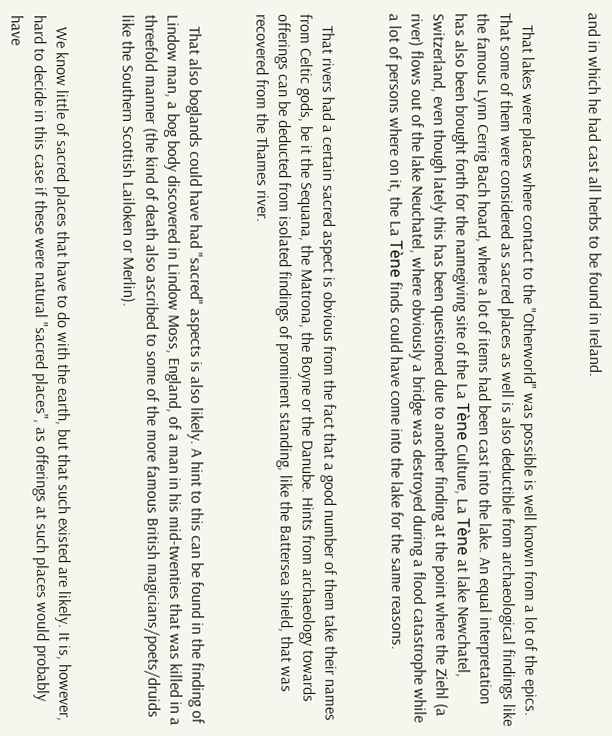and in which he had cast all herbs to be found in Ireland.


   That lakes were places where contact to the "Otherworld" was possible is well known from a lot of the epics. That some of them were considered as sacred places as well is also deductible from archaeological findings like the famous Lynn Cerrig Bach hoard, where a lot of items had been cast into the lake. An equal interpretation has also been brought forth for the namegiving site of the La Tène Culture, La Tène at lake Newchatel, Switzerland, even though lately this has been questioned due to another finding at the point where the Ziehl (a river) flows out of the lake Neuchatel, where obviously a bridge was destroyed during a flood catastrophe while a lot of persons where on it, the La Tène finds could have come into the lake for the same reasons.


   That rivers had a certain sacred aspect is obvious from the fact that a good number of them take their names from Celtic gods, be it the Sequana, the Matrona, the Boyne or the Danube. Hints from archaeology towards offerings can be deducted from isolated findings of prominent standing, like the Battersea shield, that was recovered from the Thames river.


   That also boglands could have had "sacred" aspects is also likely. A hint to this can be found in the finding of Lindow man, a bog body discovered in Lindow Moss, England, of a man in his mid-twenties that was killed in a threefold manner (the kind of death also ascribed to some of the more famous British magicians/poets/druids like the Southern Scottish Lailoken or Merlin).


   We know little of sacred places that have to do with the earth, but that such existed are likely. It is, however, hard to decide in this case if these were natural "sacred places", as offerings at such places would probably have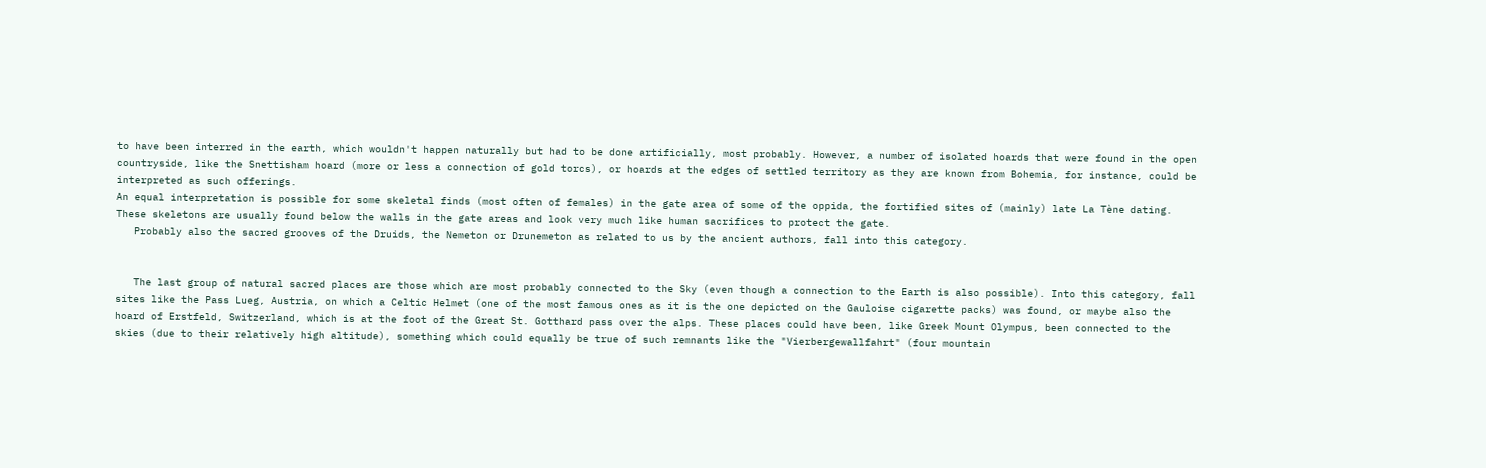to have been interred in the earth, which wouldn't happen naturally but had to be done artificially, most probably. However, a number of isolated hoards that were found in the open countryside, like the Snettisham hoard (more or less a connection of gold torcs), or hoards at the edges of settled territory as they are known from Bohemia, for instance, could be interpreted as such offerings.
An equal interpretation is possible for some skeletal finds (most often of females) in the gate area of some of the oppida, the fortified sites of (mainly) late La Tène dating. These skeletons are usually found below the walls in the gate areas and look very much like human sacrifices to protect the gate.
   Probably also the sacred grooves of the Druids, the Nemeton or Drunemeton as related to us by the ancient authors, fall into this category.


   The last group of natural sacred places are those which are most probably connected to the Sky (even though a connection to the Earth is also possible). Into this category, fall sites like the Pass Lueg, Austria, on which a Celtic Helmet (one of the most famous ones as it is the one depicted on the Gauloise cigarette packs) was found, or maybe also the hoard of Erstfeld, Switzerland, which is at the foot of the Great St. Gotthard pass over the alps. These places could have been, like Greek Mount Olympus, been connected to the skies (due to their relatively high altitude), something which could equally be true of such remnants like the "Vierbergewallfahrt" (four mountain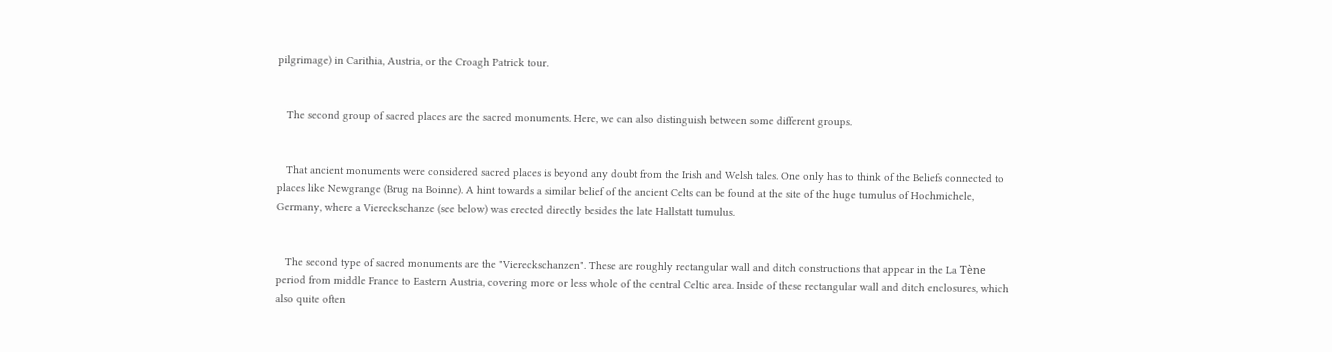pilgrimage) in Carithia, Austria, or the Croagh Patrick tour.


   The second group of sacred places are the sacred monuments. Here, we can also distinguish between some different groups.


   That ancient monuments were considered sacred places is beyond any doubt from the Irish and Welsh tales. One only has to think of the Beliefs connected to places like Newgrange (Brug na Boinne). A hint towards a similar belief of the ancient Celts can be found at the site of the huge tumulus of Hochmichele, Germany, where a Viereckschanze (see below) was erected directly besides the late Hallstatt tumulus.


   The second type of sacred monuments are the "Viereckschanzen". These are roughly rectangular wall and ditch constructions that appear in the La Tène period from middle France to Eastern Austria, covering more or less whole of the central Celtic area. Inside of these rectangular wall and ditch enclosures, which also quite often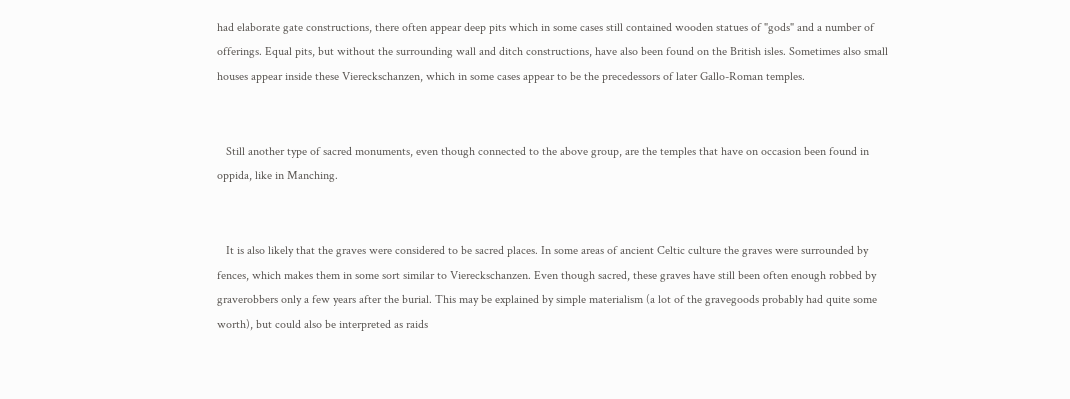had elaborate gate constructions, there often appear deep pits which in some cases still contained wooden statues of "gods" and a number of offerings. Equal pits, but without the surrounding wall and ditch constructions, have also been found on the British isles. Sometimes also small houses appear inside these Viereckschanzen, which in some cases appear to be the precedessors of later Gallo-Roman temples.


   Still another type of sacred monuments, even though connected to the above group, are the temples that have on occasion been found in oppida, like in Manching.


   It is also likely that the graves were considered to be sacred places. In some areas of ancient Celtic culture the graves were surrounded by fences, which makes them in some sort similar to Viereckschanzen. Even though sacred, these graves have still been often enough robbed by graverobbers only a few years after the burial. This may be explained by simple materialism (a lot of the gravegoods probably had quite some worth), but could also be interpreted as raids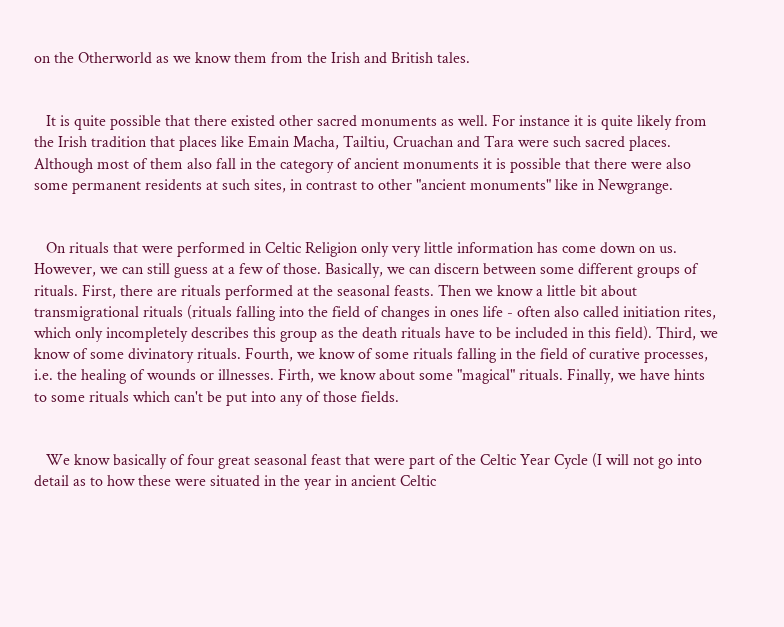on the Otherworld as we know them from the Irish and British tales.


   It is quite possible that there existed other sacred monuments as well. For instance it is quite likely from the Irish tradition that places like Emain Macha, Tailtiu, Cruachan and Tara were such sacred places. Although most of them also fall in the category of ancient monuments it is possible that there were also some permanent residents at such sites, in contrast to other "ancient monuments" like in Newgrange.


   On rituals that were performed in Celtic Religion only very little information has come down on us. However, we can still guess at a few of those. Basically, we can discern between some different groups of rituals. First, there are rituals performed at the seasonal feasts. Then we know a little bit about transmigrational rituals (rituals falling into the field of changes in ones life - often also called initiation rites, which only incompletely describes this group as the death rituals have to be included in this field). Third, we know of some divinatory rituals. Fourth, we know of some rituals falling in the field of curative processes, i.e. the healing of wounds or illnesses. Firth, we know about some "magical" rituals. Finally, we have hints to some rituals which can't be put into any of those fields.


   We know basically of four great seasonal feast that were part of the Celtic Year Cycle (I will not go into detail as to how these were situated in the year in ancient Celtic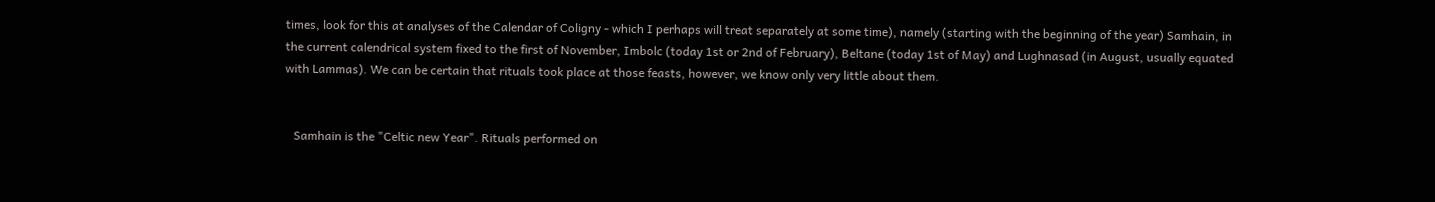times, look for this at analyses of the Calendar of Coligny - which I perhaps will treat separately at some time), namely (starting with the beginning of the year) Samhain, in the current calendrical system fixed to the first of November, Imbolc (today 1st or 2nd of February), Beltane (today 1st of May) and Lughnasad (in August, usually equated with Lammas). We can be certain that rituals took place at those feasts, however, we know only very little about them.


   Samhain is the "Celtic new Year". Rituals performed on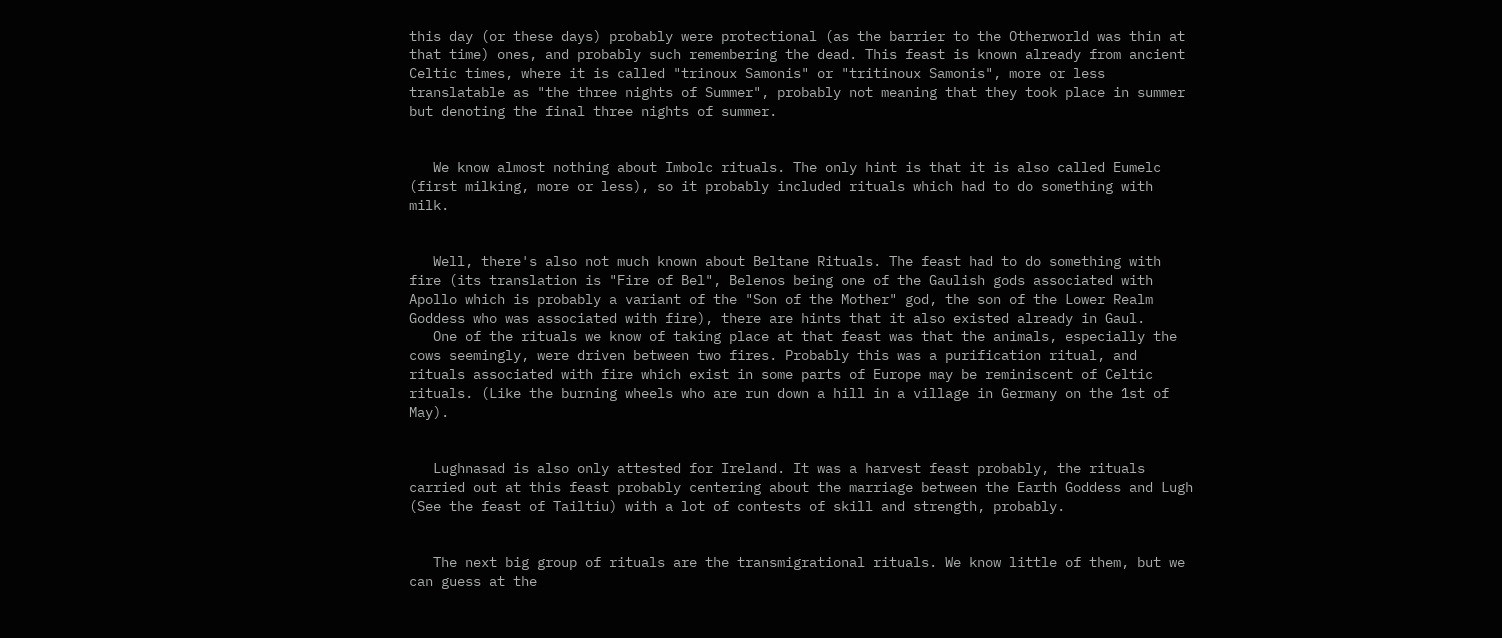this day (or these days) probably were protectional (as the barrier to the Otherworld was thin at that time) ones, and probably such remembering the dead. This feast is known already from ancient Celtic times, where it is called "trinoux Samonis" or "tritinoux Samonis", more or less translatable as "the three nights of Summer", probably not meaning that they took place in summer but denoting the final three nights of summer.


   We know almost nothing about Imbolc rituals. The only hint is that it is also called Eumelc (first milking, more or less), so it probably included rituals which had to do something with milk.


   Well, there's also not much known about Beltane Rituals. The feast had to do something with fire (its translation is "Fire of Bel", Belenos being one of the Gaulish gods associated with Apollo which is probably a variant of the "Son of the Mother" god, the son of the Lower Realm Goddess who was associated with fire), there are hints that it also existed already in Gaul.
   One of the rituals we know of taking place at that feast was that the animals, especially the cows seemingly, were driven between two fires. Probably this was a purification ritual, and rituals associated with fire which exist in some parts of Europe may be reminiscent of Celtic rituals. (Like the burning wheels who are run down a hill in a village in Germany on the 1st of May).


   Lughnasad is also only attested for Ireland. It was a harvest feast probably, the rituals carried out at this feast probably centering about the marriage between the Earth Goddess and Lugh (See the feast of Tailtiu) with a lot of contests of skill and strength, probably.


   The next big group of rituals are the transmigrational rituals. We know little of them, but we can guess at the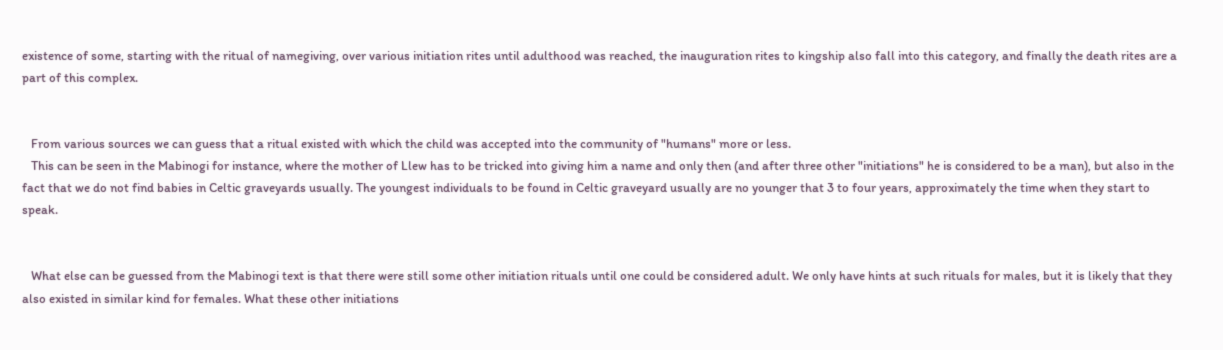existence of some, starting with the ritual of namegiving, over various initiation rites until adulthood was reached, the inauguration rites to kingship also fall into this category, and finally the death rites are a part of this complex.


   From various sources we can guess that a ritual existed with which the child was accepted into the community of "humans" more or less.
   This can be seen in the Mabinogi for instance, where the mother of Llew has to be tricked into giving him a name and only then (and after three other "initiations" he is considered to be a man), but also in the fact that we do not find babies in Celtic graveyards usually. The youngest individuals to be found in Celtic graveyard usually are no younger that 3 to four years, approximately the time when they start to speak.


   What else can be guessed from the Mabinogi text is that there were still some other initiation rituals until one could be considered adult. We only have hints at such rituals for males, but it is likely that they also existed in similar kind for females. What these other initiations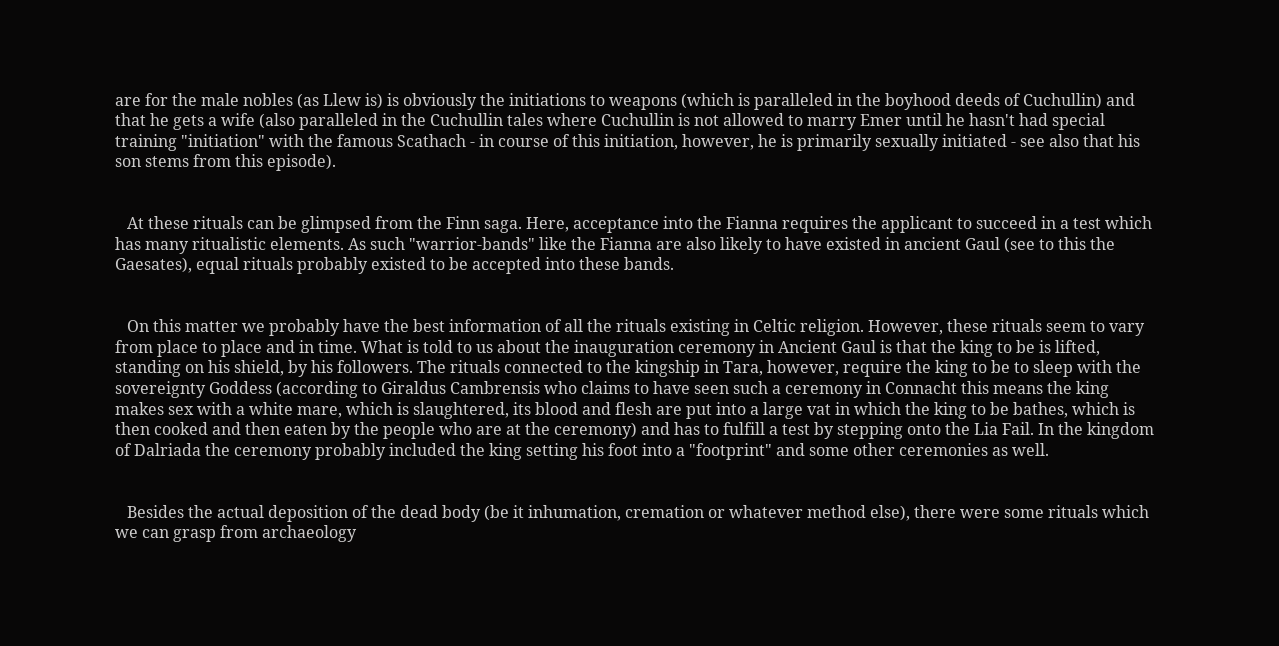are for the male nobles (as Llew is) is obviously the initiations to weapons (which is paralleled in the boyhood deeds of Cuchullin) and that he gets a wife (also paralleled in the Cuchullin tales where Cuchullin is not allowed to marry Emer until he hasn't had special training "initiation" with the famous Scathach - in course of this initiation, however, he is primarily sexually initiated - see also that his son stems from this episode).


   At these rituals can be glimpsed from the Finn saga. Here, acceptance into the Fianna requires the applicant to succeed in a test which has many ritualistic elements. As such "warrior-bands" like the Fianna are also likely to have existed in ancient Gaul (see to this the Gaesates), equal rituals probably existed to be accepted into these bands.


   On this matter we probably have the best information of all the rituals existing in Celtic religion. However, these rituals seem to vary from place to place and in time. What is told to us about the inauguration ceremony in Ancient Gaul is that the king to be is lifted, standing on his shield, by his followers. The rituals connected to the kingship in Tara, however, require the king to be to sleep with the sovereignty Goddess (according to Giraldus Cambrensis who claims to have seen such a ceremony in Connacht this means the king makes sex with a white mare, which is slaughtered, its blood and flesh are put into a large vat in which the king to be bathes, which is then cooked and then eaten by the people who are at the ceremony) and has to fulfill a test by stepping onto the Lia Fail. In the kingdom of Dalriada the ceremony probably included the king setting his foot into a "footprint" and some other ceremonies as well.


   Besides the actual deposition of the dead body (be it inhumation, cremation or whatever method else), there were some rituals which we can grasp from archaeology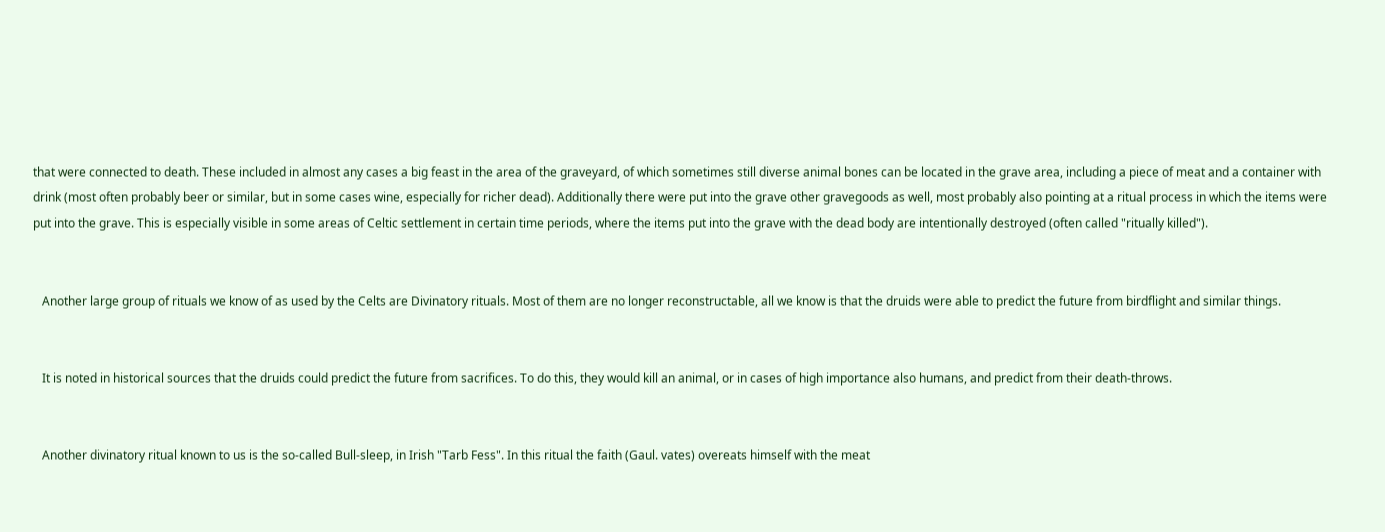that were connected to death. These included in almost any cases a big feast in the area of the graveyard, of which sometimes still diverse animal bones can be located in the grave area, including a piece of meat and a container with drink (most often probably beer or similar, but in some cases wine, especially for richer dead). Additionally there were put into the grave other gravegoods as well, most probably also pointing at a ritual process in which the items were put into the grave. This is especially visible in some areas of Celtic settlement in certain time periods, where the items put into the grave with the dead body are intentionally destroyed (often called "ritually killed").


   Another large group of rituals we know of as used by the Celts are Divinatory rituals. Most of them are no longer reconstructable, all we know is that the druids were able to predict the future from birdflight and similar things.


   It is noted in historical sources that the druids could predict the future from sacrifices. To do this, they would kill an animal, or in cases of high importance also humans, and predict from their death-throws.


   Another divinatory ritual known to us is the so-called Bull-sleep, in Irish "Tarb Fess". In this ritual the faith (Gaul. vates) overeats himself with the meat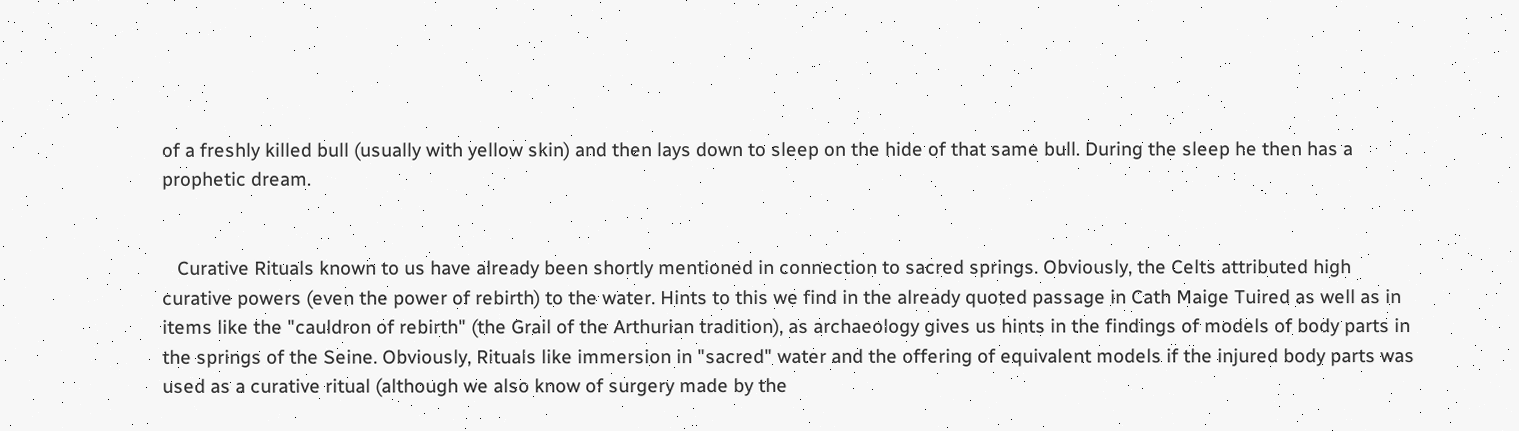of a freshly killed bull (usually with yellow skin) and then lays down to sleep on the hide of that same bull. During the sleep he then has a prophetic dream.


   Curative Rituals known to us have already been shortly mentioned in connection to sacred springs. Obviously, the Celts attributed high curative powers (even the power of rebirth) to the water. Hints to this we find in the already quoted passage in Cath Maige Tuired as well as in items like the "cauldron of rebirth" (the Grail of the Arthurian tradition), as archaeology gives us hints in the findings of models of body parts in the springs of the Seine. Obviously, Rituals like immersion in "sacred" water and the offering of equivalent models if the injured body parts was used as a curative ritual (although we also know of surgery made by the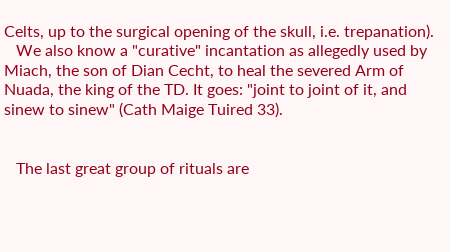Celts, up to the surgical opening of the skull, i.e. trepanation).
   We also know a "curative" incantation as allegedly used by Miach, the son of Dian Cecht, to heal the severed Arm of Nuada, the king of the TD. It goes: "joint to joint of it, and sinew to sinew" (Cath Maige Tuired 33).


   The last great group of rituals are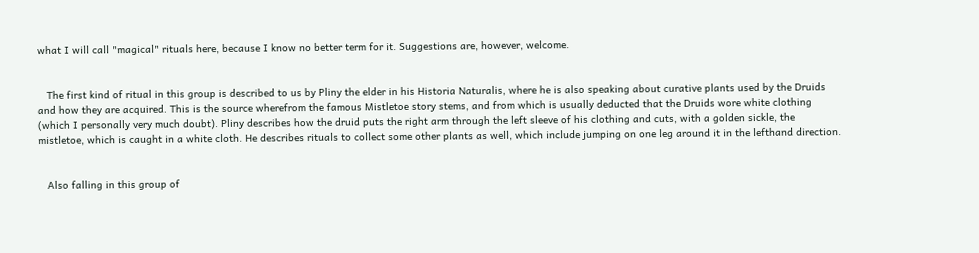what I will call "magical" rituals here, because I know no better term for it. Suggestions are, however, welcome.


   The first kind of ritual in this group is described to us by Pliny the elder in his Historia Naturalis, where he is also speaking about curative plants used by the Druids and how they are acquired. This is the source wherefrom the famous Mistletoe story stems, and from which is usually deducted that the Druids wore white clothing (which I personally very much doubt). Pliny describes how the druid puts the right arm through the left sleeve of his clothing and cuts, with a golden sickle, the mistletoe, which is caught in a white cloth. He describes rituals to collect some other plants as well, which include jumping on one leg around it in the lefthand direction.


   Also falling in this group of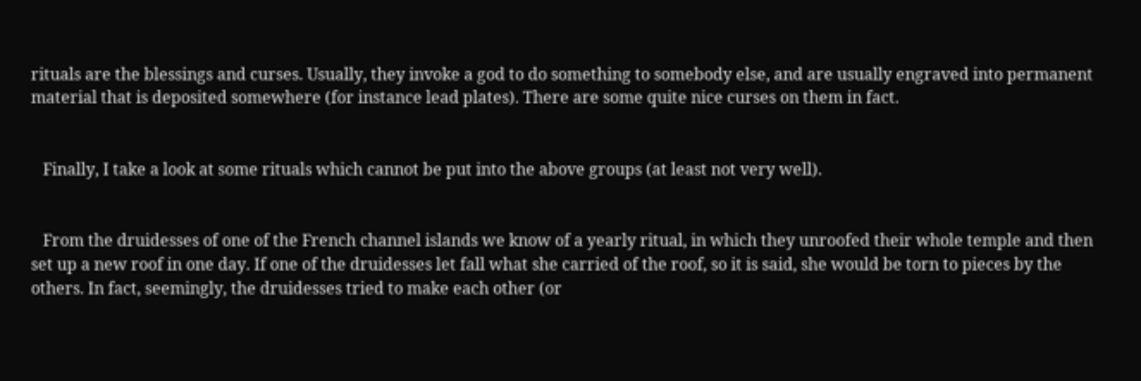rituals are the blessings and curses. Usually, they invoke a god to do something to somebody else, and are usually engraved into permanent material that is deposited somewhere (for instance lead plates). There are some quite nice curses on them in fact.


   Finally, I take a look at some rituals which cannot be put into the above groups (at least not very well).


   From the druidesses of one of the French channel islands we know of a yearly ritual, in which they unroofed their whole temple and then set up a new roof in one day. If one of the druidesses let fall what she carried of the roof, so it is said, she would be torn to pieces by the others. In fact, seemingly, the druidesses tried to make each other (or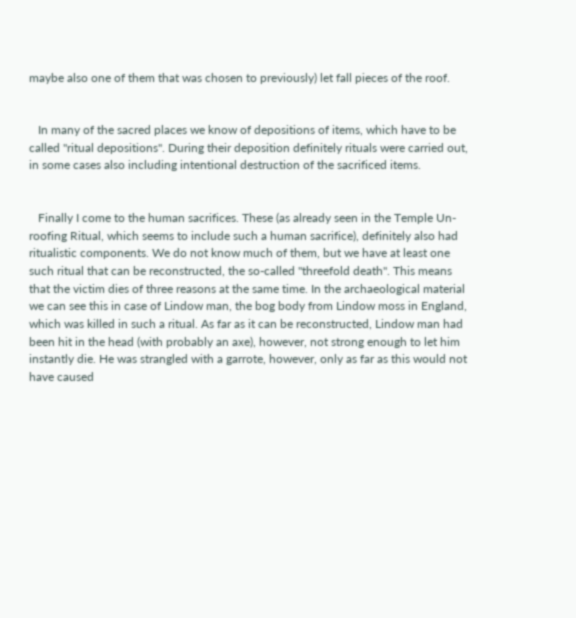maybe also one of them that was chosen to previously) let fall pieces of the roof.


   In many of the sacred places we know of depositions of items, which have to be called "ritual depositions". During their deposition definitely rituals were carried out, in some cases also including intentional destruction of the sacrificed items.


   Finally I come to the human sacrifices. These (as already seen in the Temple Un-roofing Ritual, which seems to include such a human sacrifice), definitely also had ritualistic components. We do not know much of them, but we have at least one such ritual that can be reconstructed, the so-called "threefold death". This means that the victim dies of three reasons at the same time. In the archaeological material we can see this in case of Lindow man, the bog body from Lindow moss in England, which was killed in such a ritual. As far as it can be reconstructed, Lindow man had been hit in the head (with probably an axe), however, not strong enough to let him instantly die. He was strangled with a garrote, however, only as far as this would not have caused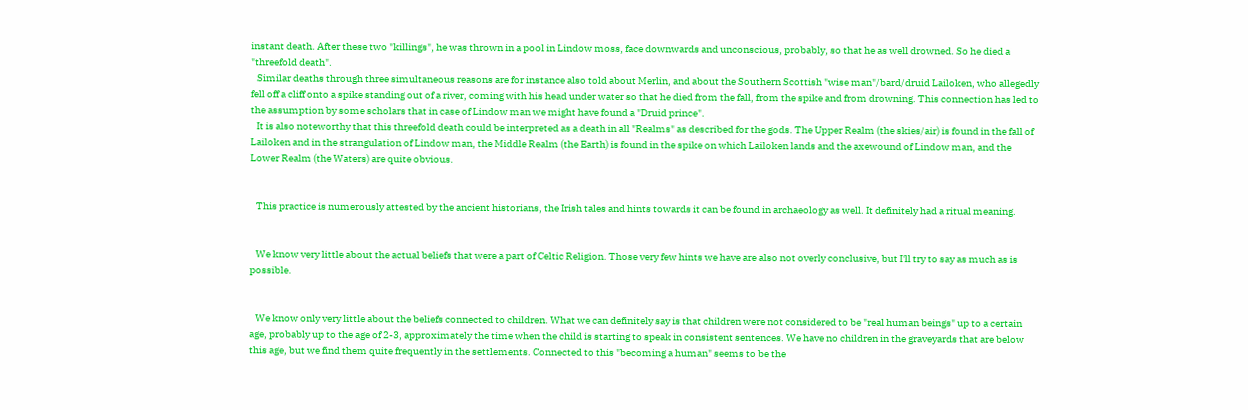instant death. After these two "killings", he was thrown in a pool in Lindow moss, face downwards and unconscious, probably, so that he as well drowned. So he died a "threefold death".
   Similar deaths through three simultaneous reasons are for instance also told about Merlin, and about the Southern Scottish "wise man"/bard/druid Lailoken, who allegedly fell off a cliff onto a spike standing out of a river, coming with his head under water so that he died from the fall, from the spike and from drowning. This connection has led to the assumption by some scholars that in case of Lindow man we might have found a "Druid prince".
   It is also noteworthy that this threefold death could be interpreted as a death in all "Realms" as described for the gods. The Upper Realm (the skies/air) is found in the fall of Lailoken and in the strangulation of Lindow man, the Middle Realm (the Earth) is found in the spike on which Lailoken lands and the axewound of Lindow man, and the Lower Realm (the Waters) are quite obvious.


   This practice is numerously attested by the ancient historians, the Irish tales and hints towards it can be found in archaeology as well. It definitely had a ritual meaning.


   We know very little about the actual beliefs that were a part of Celtic Religion. Those very few hints we have are also not overly conclusive, but I'll try to say as much as is possible.


   We know only very little about the beliefs connected to children. What we can definitely say is that children were not considered to be "real human beings" up to a certain age, probably up to the age of 2-3, approximately the time when the child is starting to speak in consistent sentences. We have no children in the graveyards that are below this age, but we find them quite frequently in the settlements. Connected to this "becoming a human" seems to be the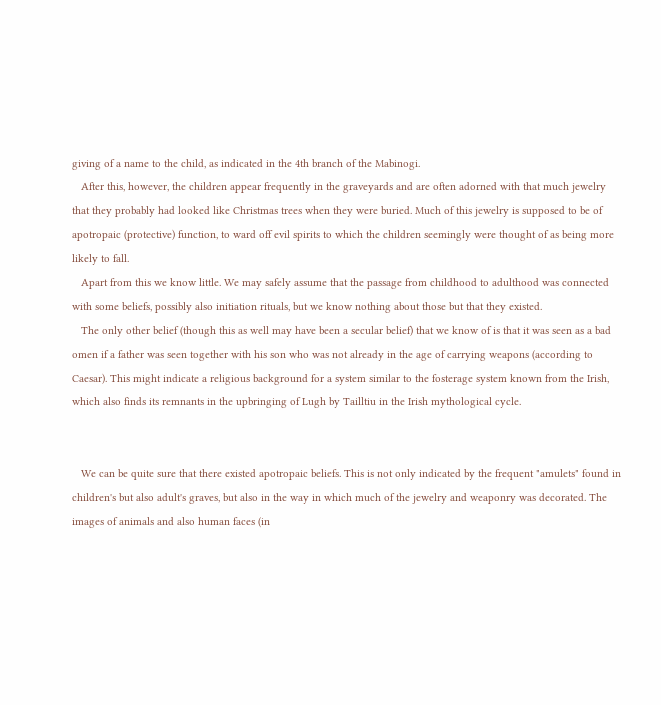giving of a name to the child, as indicated in the 4th branch of the Mabinogi.
   After this, however, the children appear frequently in the graveyards and are often adorned with that much jewelry that they probably had looked like Christmas trees when they were buried. Much of this jewelry is supposed to be of apotropaic (protective) function, to ward off evil spirits to which the children seemingly were thought of as being more likely to fall.
   Apart from this we know little. We may safely assume that the passage from childhood to adulthood was connected with some beliefs, possibly also initiation rituals, but we know nothing about those but that they existed.
   The only other belief (though this as well may have been a secular belief) that we know of is that it was seen as a bad omen if a father was seen together with his son who was not already in the age of carrying weapons (according to Caesar). This might indicate a religious background for a system similar to the fosterage system known from the Irish, which also finds its remnants in the upbringing of Lugh by Tailltiu in the Irish mythological cycle.


   We can be quite sure that there existed apotropaic beliefs. This is not only indicated by the frequent "amulets" found in children's but also adult's graves, but also in the way in which much of the jewelry and weaponry was decorated. The images of animals and also human faces (in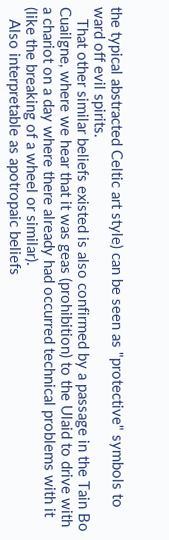the typical abstracted Celtic art style) can be seen as "protective" symbols to ward off evil spirits.
   That other similar beliefs existed is also confirmed by a passage in the Tain Bo Cuailgne, where we hear that it was geas (prohibition) to the Ulaid to drive with a chariot on a day where there already had occurred technical problems with it (like the breaking of a wheel or similar).
   Also interpretable as apotropaic beliefs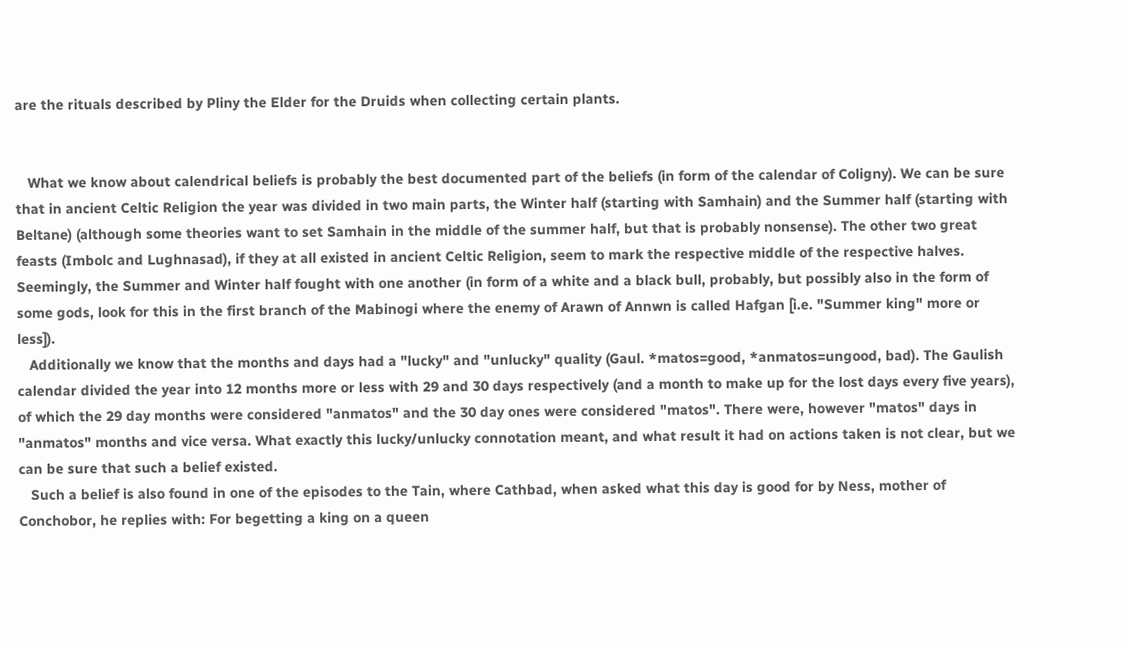are the rituals described by Pliny the Elder for the Druids when collecting certain plants.


   What we know about calendrical beliefs is probably the best documented part of the beliefs (in form of the calendar of Coligny). We can be sure that in ancient Celtic Religion the year was divided in two main parts, the Winter half (starting with Samhain) and the Summer half (starting with Beltane) (although some theories want to set Samhain in the middle of the summer half, but that is probably nonsense). The other two great feasts (Imbolc and Lughnasad), if they at all existed in ancient Celtic Religion, seem to mark the respective middle of the respective halves. Seemingly, the Summer and Winter half fought with one another (in form of a white and a black bull, probably, but possibly also in the form of some gods, look for this in the first branch of the Mabinogi where the enemy of Arawn of Annwn is called Hafgan [i.e. "Summer king" more or less]).
   Additionally we know that the months and days had a "lucky" and "unlucky" quality (Gaul. *matos=good, *anmatos=ungood, bad). The Gaulish calendar divided the year into 12 months more or less with 29 and 30 days respectively (and a month to make up for the lost days every five years), of which the 29 day months were considered "anmatos" and the 30 day ones were considered "matos". There were, however "matos" days in "anmatos" months and vice versa. What exactly this lucky/unlucky connotation meant, and what result it had on actions taken is not clear, but we can be sure that such a belief existed.
   Such a belief is also found in one of the episodes to the Tain, where Cathbad, when asked what this day is good for by Ness, mother of Conchobor, he replies with: For begetting a king on a queen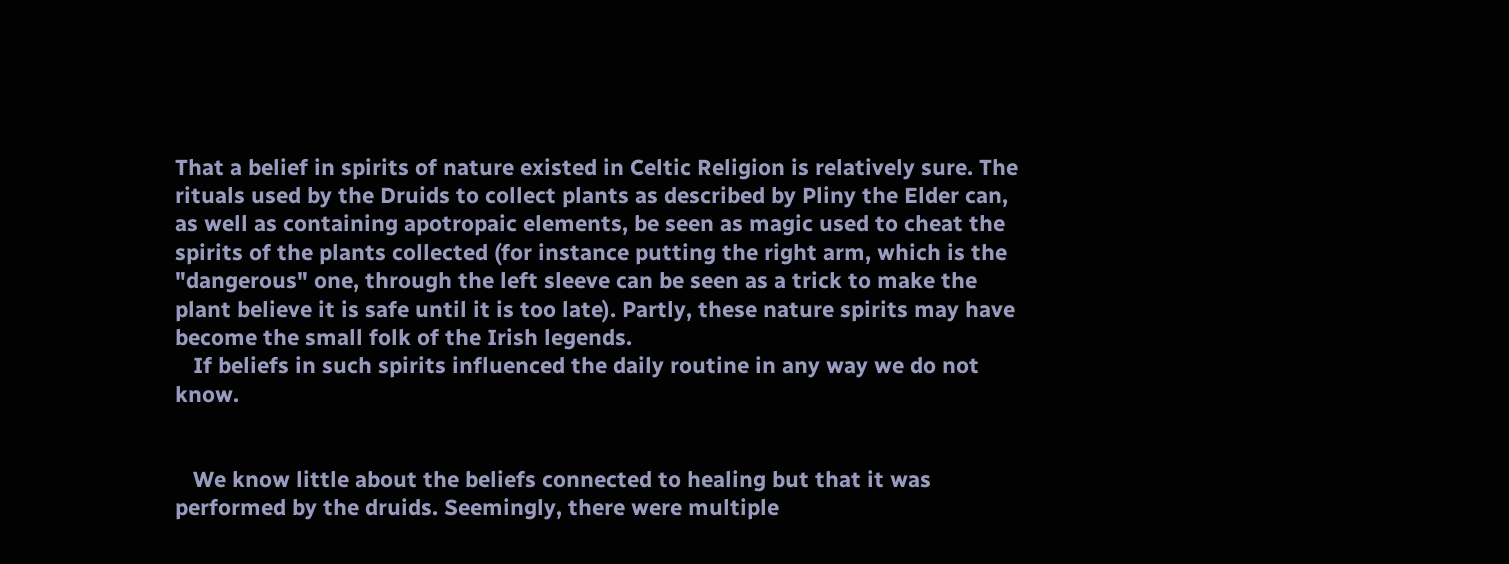That a belief in spirits of nature existed in Celtic Religion is relatively sure. The rituals used by the Druids to collect plants as described by Pliny the Elder can, as well as containing apotropaic elements, be seen as magic used to cheat the spirits of the plants collected (for instance putting the right arm, which is the "dangerous" one, through the left sleeve can be seen as a trick to make the plant believe it is safe until it is too late). Partly, these nature spirits may have become the small folk of the Irish legends.
   If beliefs in such spirits influenced the daily routine in any way we do not know.


   We know little about the beliefs connected to healing but that it was performed by the druids. Seemingly, there were multiple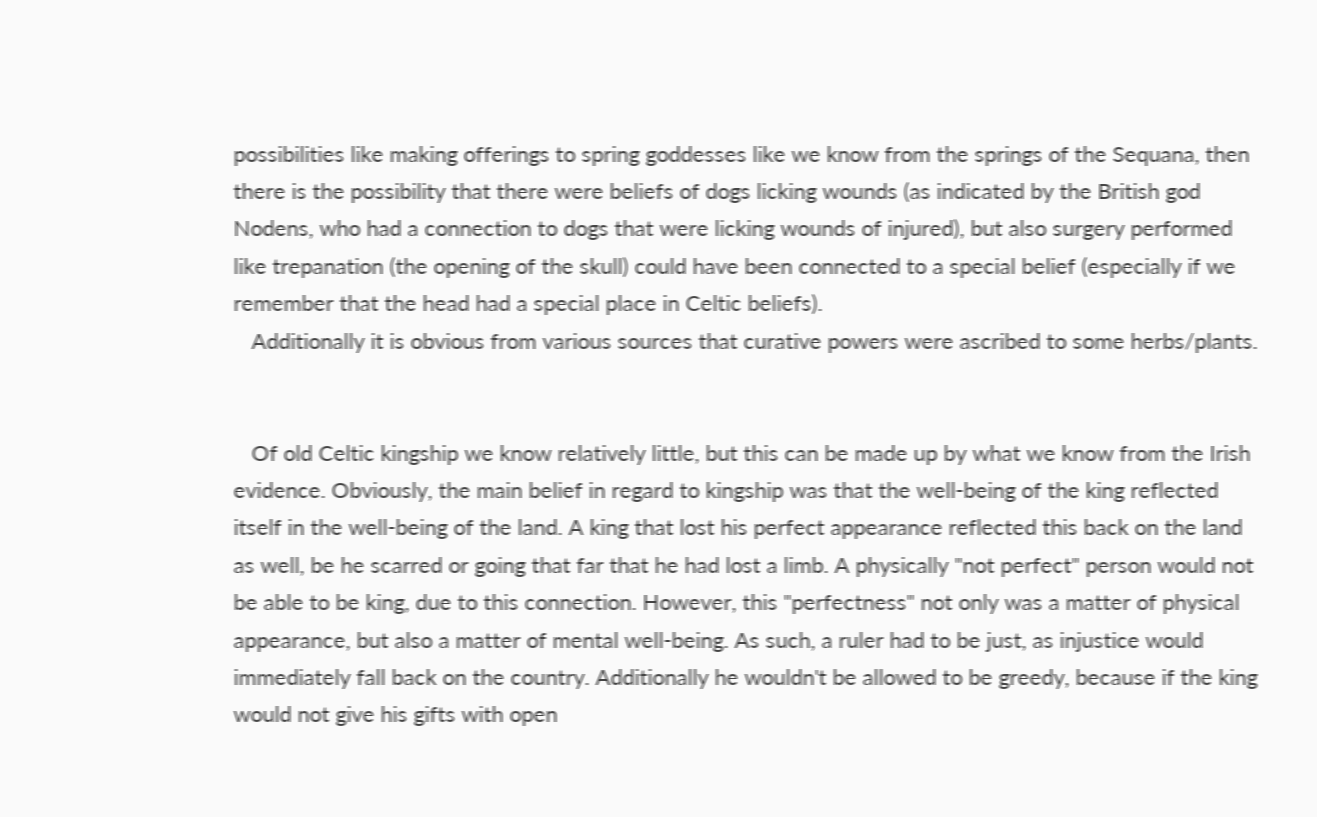possibilities like making offerings to spring goddesses like we know from the springs of the Sequana, then there is the possibility that there were beliefs of dogs licking wounds (as indicated by the British god Nodens, who had a connection to dogs that were licking wounds of injured), but also surgery performed like trepanation (the opening of the skull) could have been connected to a special belief (especially if we remember that the head had a special place in Celtic beliefs).
   Additionally it is obvious from various sources that curative powers were ascribed to some herbs/plants.


   Of old Celtic kingship we know relatively little, but this can be made up by what we know from the Irish evidence. Obviously, the main belief in regard to kingship was that the well-being of the king reflected itself in the well-being of the land. A king that lost his perfect appearance reflected this back on the land as well, be he scarred or going that far that he had lost a limb. A physically "not perfect" person would not be able to be king, due to this connection. However, this "perfectness" not only was a matter of physical appearance, but also a matter of mental well-being. As such, a ruler had to be just, as injustice would immediately fall back on the country. Additionally he wouldn't be allowed to be greedy, because if the king would not give his gifts with open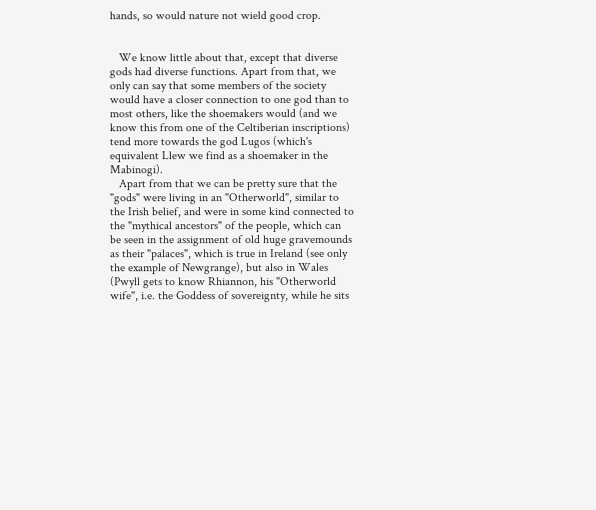hands, so would nature not wield good crop.


   We know little about that, except that diverse gods had diverse functions. Apart from that, we only can say that some members of the society would have a closer connection to one god than to most others, like the shoemakers would (and we know this from one of the Celtiberian inscriptions) tend more towards the god Lugos (which's equivalent Llew we find as a shoemaker in the Mabinogi).
   Apart from that we can be pretty sure that the "gods" were living in an "Otherworld", similar to the Irish belief, and were in some kind connected to the "mythical ancestors" of the people, which can be seen in the assignment of old huge gravemounds as their "palaces", which is true in Ireland (see only the example of Newgrange), but also in Wales (Pwyll gets to know Rhiannon, his "Otherworld wife", i.e. the Goddess of sovereignty, while he sits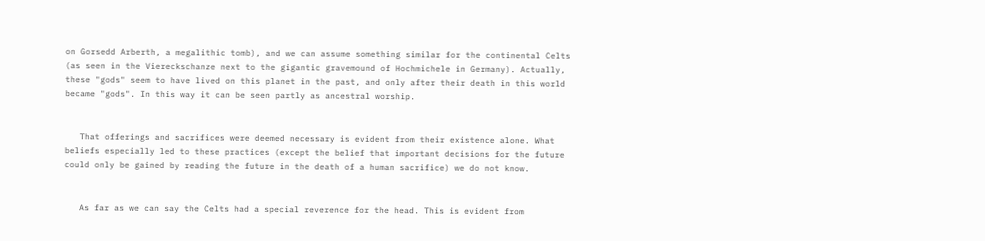on Gorsedd Arberth, a megalithic tomb), and we can assume something similar for the continental Celts (as seen in the Viereckschanze next to the gigantic gravemound of Hochmichele in Germany). Actually, these "gods" seem to have lived on this planet in the past, and only after their death in this world became "gods". In this way it can be seen partly as ancestral worship.


   That offerings and sacrifices were deemed necessary is evident from their existence alone. What beliefs especially led to these practices (except the belief that important decisions for the future could only be gained by reading the future in the death of a human sacrifice) we do not know.


   As far as we can say the Celts had a special reverence for the head. This is evident from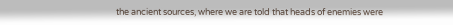the ancient sources, where we are told that heads of enemies were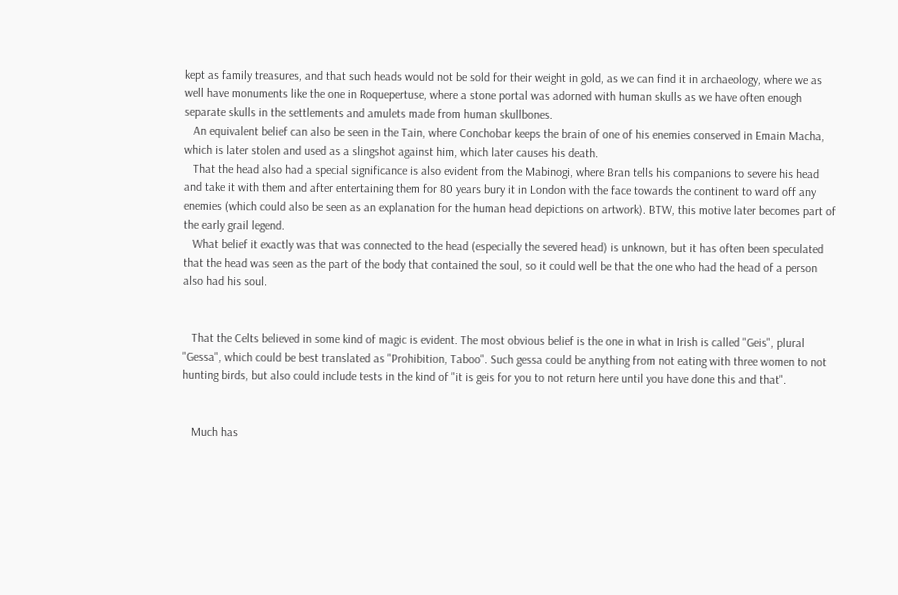kept as family treasures, and that such heads would not be sold for their weight in gold, as we can find it in archaeology, where we as well have monuments like the one in Roquepertuse, where a stone portal was adorned with human skulls as we have often enough separate skulls in the settlements and amulets made from human skullbones.
   An equivalent belief can also be seen in the Tain, where Conchobar keeps the brain of one of his enemies conserved in Emain Macha, which is later stolen and used as a slingshot against him, which later causes his death.
   That the head also had a special significance is also evident from the Mabinogi, where Bran tells his companions to severe his head and take it with them and after entertaining them for 80 years bury it in London with the face towards the continent to ward off any enemies (which could also be seen as an explanation for the human head depictions on artwork). BTW, this motive later becomes part of the early grail legend.
   What belief it exactly was that was connected to the head (especially the severed head) is unknown, but it has often been speculated that the head was seen as the part of the body that contained the soul, so it could well be that the one who had the head of a person also had his soul.


   That the Celts believed in some kind of magic is evident. The most obvious belief is the one in what in Irish is called "Geis", plural "Gessa", which could be best translated as "Prohibition, Taboo". Such gessa could be anything from not eating with three women to not hunting birds, but also could include tests in the kind of "it is geis for you to not return here until you have done this and that".


   Much has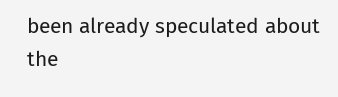been already speculated about the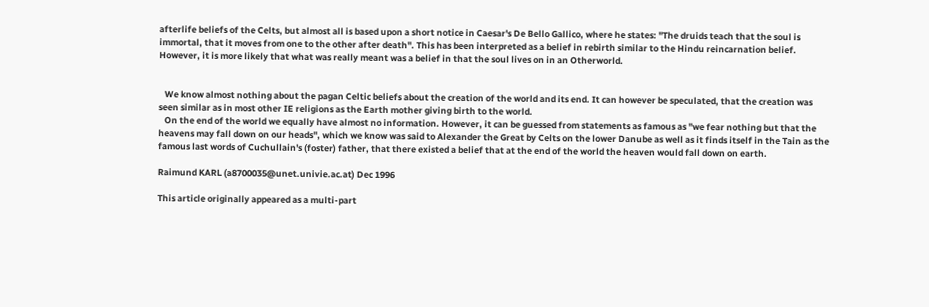afterlife beliefs of the Celts, but almost all is based upon a short notice in Caesar's De Bello Gallico, where he states: "The druids teach that the soul is immortal, that it moves from one to the other after death". This has been interpreted as a belief in rebirth similar to the Hindu reincarnation belief. However, it is more likely that what was really meant was a belief in that the soul lives on in an Otherworld.


   We know almost nothing about the pagan Celtic beliefs about the creation of the world and its end. It can however be speculated, that the creation was seen similar as in most other IE religions as the Earth mother giving birth to the world.
   On the end of the world we equally have almost no information. However, it can be guessed from statements as famous as "we fear nothing but that the heavens may fall down on our heads", which we know was said to Alexander the Great by Celts on the lower Danube as well as it finds itself in the Tain as the famous last words of Cuchullain's (foster) father, that there existed a belief that at the end of the world the heaven would fall down on earth.

Raimund KARL (a8700035@unet.univie.ac.at) Dec 1996

This article originally appeared as a multi-part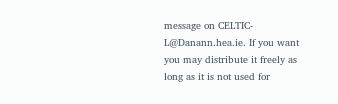message on CELTIC-L@Danann.hea.ie. If you want you may distribute it freely as long as it is not used for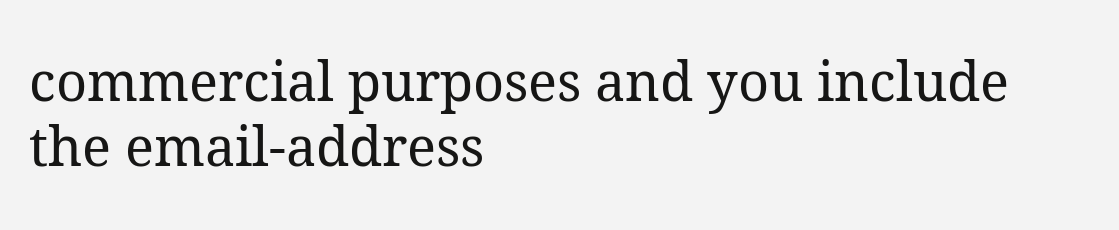commercial purposes and you include the email-address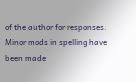of the author for responses. Minor mods in spelling have been made